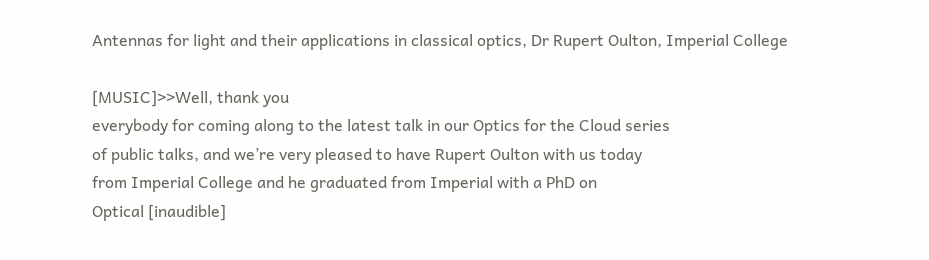Antennas for light and their applications in classical optics, Dr Rupert Oulton, Imperial College

[MUSIC]>>Well, thank you
everybody for coming along to the latest talk in our Optics for the Cloud series
of public talks, and we’re very pleased to have Rupert Oulton with us today
from Imperial College and he graduated from Imperial with a PhD on
Optical [inaudible]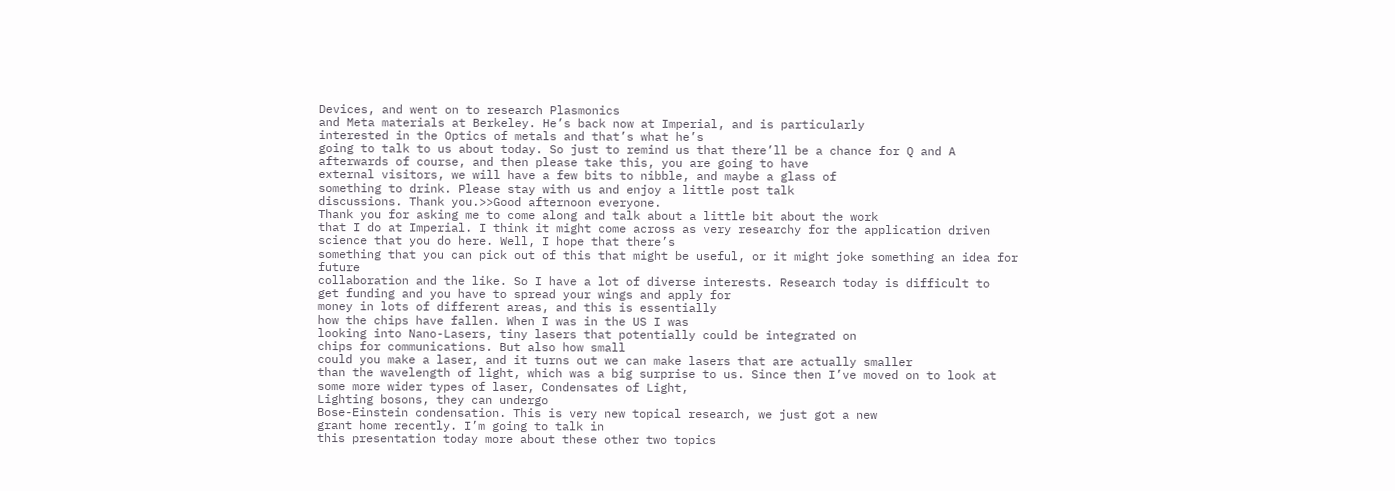Devices, and went on to research Plasmonics
and Meta materials at Berkeley. He’s back now at Imperial, and is particularly
interested in the Optics of metals and that’s what he’s
going to talk to us about today. So just to remind us that there’ll be a chance for Q and A
afterwards of course, and then please take this, you are going to have
external visitors, we will have a few bits to nibble, and maybe a glass of
something to drink. Please stay with us and enjoy a little post talk
discussions. Thank you.>>Good afternoon everyone.
Thank you for asking me to come along and talk about a little bit about the work
that I do at Imperial. I think it might come across as very researchy for the application driven science that you do here. Well, I hope that there’s
something that you can pick out of this that might be useful, or it might joke something an idea for future
collaboration and the like. So I have a lot of diverse interests. Research today is difficult to
get funding and you have to spread your wings and apply for
money in lots of different areas, and this is essentially
how the chips have fallen. When I was in the US I was
looking into Nano-Lasers, tiny lasers that potentially could be integrated on
chips for communications. But also how small
could you make a laser, and it turns out we can make lasers that are actually smaller
than the wavelength of light, which was a big surprise to us. Since then I’ve moved on to look at some more wider types of laser, Condensates of Light,
Lighting bosons, they can undergo
Bose-Einstein condensation. This is very new topical research, we just got a new
grant home recently. I’m going to talk in
this presentation today more about these other two topics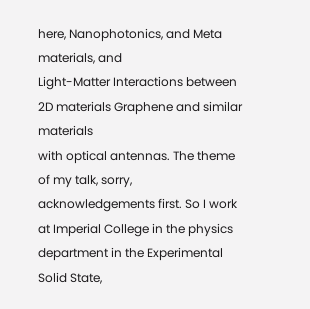here, Nanophotonics, and Meta materials, and
Light-Matter Interactions between 2D materials Graphene and similar materials
with optical antennas. The theme of my talk, sorry,
acknowledgements first. So I work at Imperial College in the physics department in the Experimental Solid State,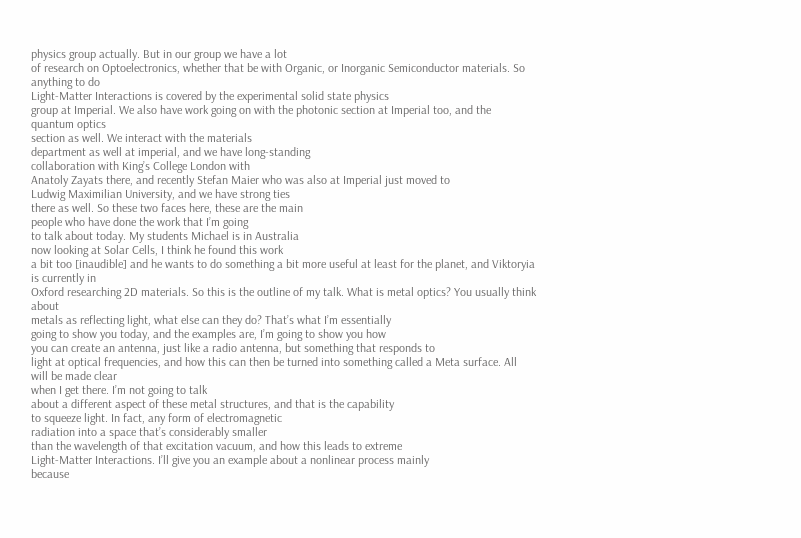physics group actually. But in our group we have a lot
of research on Optoelectronics, whether that be with Organic, or Inorganic Semiconductor materials. So anything to do
Light-Matter Interactions is covered by the experimental solid state physics
group at Imperial. We also have work going on with the photonic section at Imperial too, and the quantum optics
section as well. We interact with the materials
department as well at imperial, and we have long-standing
collaboration with King’s College London with
Anatoly Zayats there, and recently Stefan Maier who was also at Imperial just moved to
Ludwig Maximilian University, and we have strong ties
there as well. So these two faces here, these are the main
people who have done the work that I’m going
to talk about today. My students Michael is in Australia
now looking at Solar Cells, I think he found this work
a bit too [inaudible] and he wants to do something a bit more useful at least for the planet, and Viktoryia is currently in
Oxford researching 2D materials. So this is the outline of my talk. What is metal optics? You usually think about
metals as reflecting light, what else can they do? That’s what I’m essentially
going to show you today, and the examples are, I’m going to show you how
you can create an antenna, just like a radio antenna, but something that responds to
light at optical frequencies, and how this can then be turned into something called a Meta surface. All will be made clear
when I get there. I’m not going to talk
about a different aspect of these metal structures, and that is the capability
to squeeze light. In fact, any form of electromagnetic
radiation into a space that’s considerably smaller
than the wavelength of that excitation vacuum, and how this leads to extreme
Light-Matter Interactions. I’ll give you an example about a nonlinear process mainly
because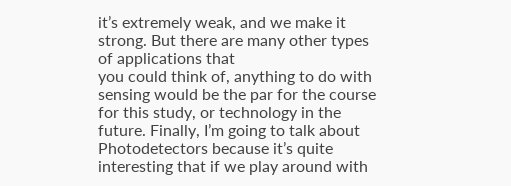it’s extremely weak, and we make it strong. But there are many other types of applications that
you could think of, anything to do with sensing would be the par for the course
for this study, or technology in the future. Finally, I’m going to talk about
Photodetectors because it’s quite interesting that if we play around with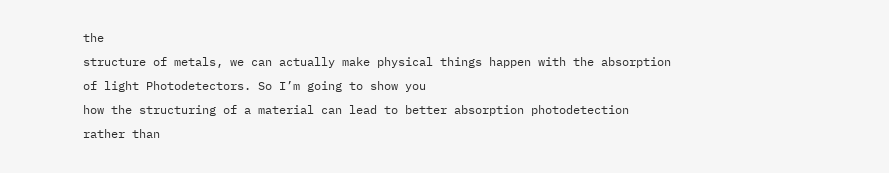the
structure of metals, we can actually make physical things happen with the absorption
of light Photodetectors. So I’m going to show you
how the structuring of a material can lead to better absorption photodetection
rather than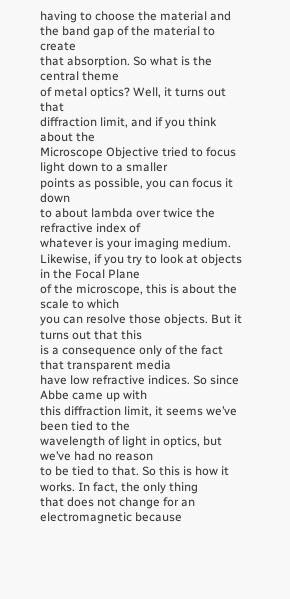having to choose the material and the band gap of the material to create
that absorption. So what is the central theme
of metal optics? Well, it turns out that
diffraction limit, and if you think about the
Microscope Objective tried to focus light down to a smaller
points as possible, you can focus it down
to about lambda over twice the refractive index of
whatever is your imaging medium. Likewise, if you try to look at objects in the Focal Plane
of the microscope, this is about the scale to which
you can resolve those objects. But it turns out that this
is a consequence only of the fact that transparent media
have low refractive indices. So since Abbe came up with
this diffraction limit, it seems we’ve been tied to the
wavelength of light in optics, but we’ve had no reason
to be tied to that. So this is how it works. In fact, the only thing
that does not change for an electromagnetic because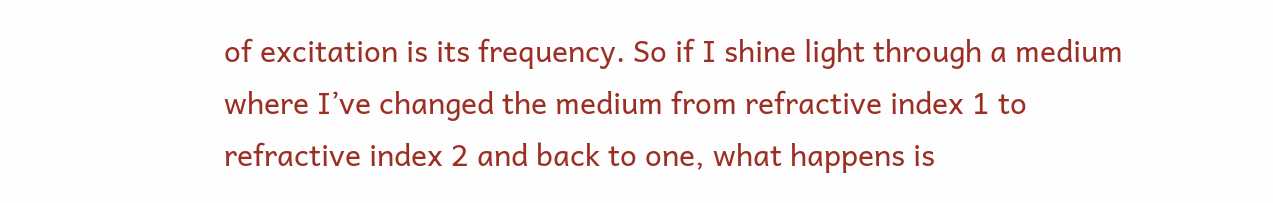of excitation is its frequency. So if I shine light through a medium
where I’ve changed the medium from refractive index 1 to
refractive index 2 and back to one, what happens is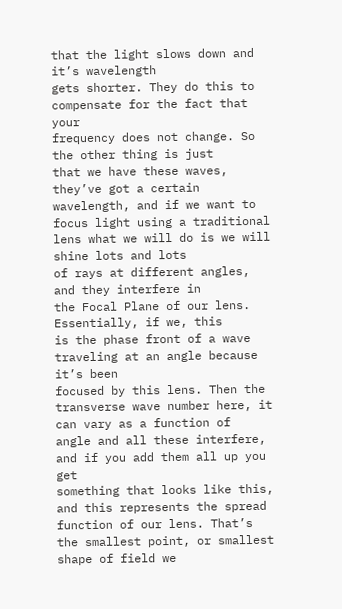that the light slows down and it’s wavelength
gets shorter. They do this to compensate for the fact that your
frequency does not change. So the other thing is just
that we have these waves, they’ve got a certain wavelength, and if we want to focus light using a traditional
lens what we will do is we will shine lots and lots
of rays at different angles, and they interfere in
the Focal Plane of our lens. Essentially, if we, this
is the phase front of a wave traveling at an angle because it’s been
focused by this lens. Then the transverse wave number here, it can vary as a function of
angle and all these interfere, and if you add them all up you get
something that looks like this, and this represents the spread
function of our lens. That’s the smallest point, or smallest shape of field we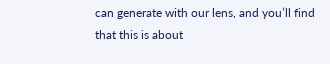can generate with our lens, and you’ll find that this is about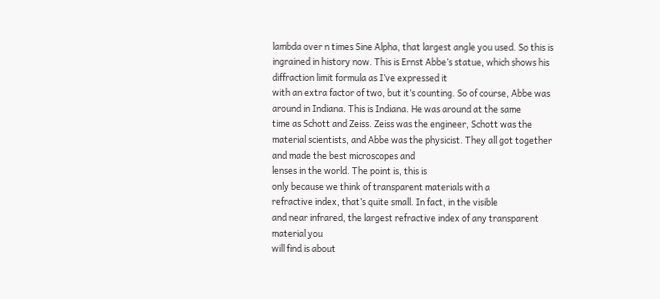lambda over n times Sine Alpha, that largest angle you used. So this is ingrained in history now. This is Ernst Abbe’s statue, which shows his
diffraction limit formula as I’ve expressed it
with an extra factor of two, but it’s counting. So of course, Abbe was
around in Indiana. This is Indiana. He was around at the same
time as Schott and Zeiss. Zeiss was the engineer, Schott was the material scientists, and Abbe was the physicist. They all got together and made the best microscopes and
lenses in the world. The point is, this is
only because we think of transparent materials with a
refractive index, that’s quite small. In fact, in the visible
and near infrared, the largest refractive index of any transparent material you
will find is about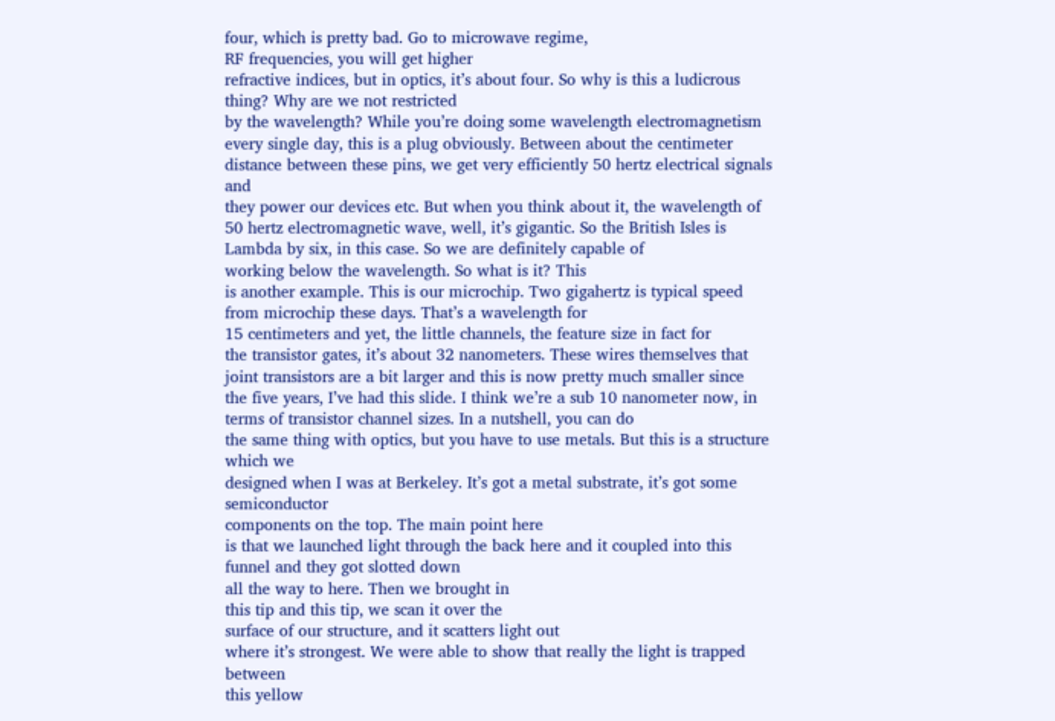four, which is pretty bad. Go to microwave regime,
RF frequencies, you will get higher
refractive indices, but in optics, it’s about four. So why is this a ludicrous thing? Why are we not restricted
by the wavelength? While you’re doing some wavelength electromagnetism every single day, this is a plug obviously. Between about the centimeter
distance between these pins, we get very efficiently 50 hertz electrical signals and
they power our devices etc. But when you think about it, the wavelength of
50 hertz electromagnetic wave, well, it’s gigantic. So the British Isles is
Lambda by six, in this case. So we are definitely capable of
working below the wavelength. So what is it? This
is another example. This is our microchip. Two gigahertz is typical speed
from microchip these days. That’s a wavelength for
15 centimeters and yet, the little channels, the feature size in fact for
the transistor gates, it’s about 32 nanometers. These wires themselves that
joint transistors are a bit larger and this is now pretty much smaller since
the five years, I’ve had this slide. I think we’re a sub 10 nanometer now, in terms of transistor channel sizes. In a nutshell, you can do
the same thing with optics, but you have to use metals. But this is a structure which we
designed when I was at Berkeley. It’s got a metal substrate, it’s got some semiconductor
components on the top. The main point here
is that we launched light through the back here and it coupled into this funnel and they got slotted down
all the way to here. Then we brought in
this tip and this tip, we scan it over the
surface of our structure, and it scatters light out
where it’s strongest. We were able to show that really the light is trapped between
this yellow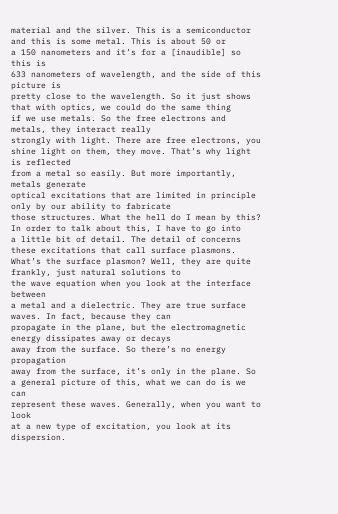material and the silver. This is a semiconductor
and this is some metal. This is about 50 or
a 150 nanometers and it’s for a [inaudible] so this is
633 nanometers of wavelength, and the side of this picture is
pretty close to the wavelength. So it just shows that with optics, we could do the same thing
if we use metals. So the free electrons and metals, they interact really
strongly with light. There are free electrons, you shine light on them, they move. That’s why light is reflected
from a metal so easily. But more importantly, metals generate
optical excitations that are limited in principle only by our ability to fabricate
those structures. What the hell do I mean by this? In order to talk about this, I have to go into
a little bit of detail. The detail of concerns
these excitations that call surface plasmons. What’s the surface plasmon? Well, they are quite frankly, just natural solutions to
the wave equation when you look at the interface between
a metal and a dielectric. They are true surface waves. In fact, because they can
propagate in the plane, but the electromagnetic energy dissipates away or decays
away from the surface. So there’s no energy propagation
away from the surface, it’s only in the plane. So a general picture of this, what we can do is we can
represent these waves. Generally, when you want to look
at a new type of excitation, you look at its dispersion.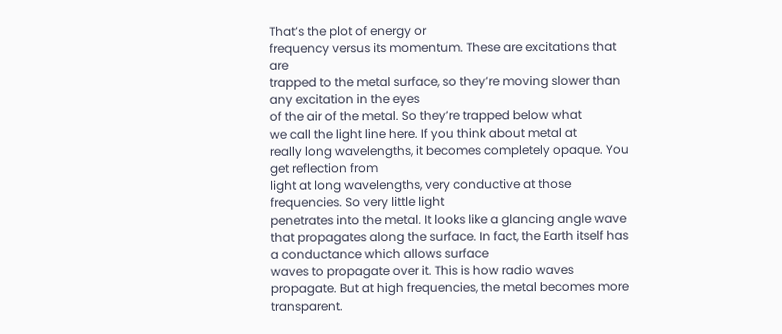That’s the plot of energy or
frequency versus its momentum. These are excitations that are
trapped to the metal surface, so they’re moving slower than any excitation in the eyes
of the air of the metal. So they’re trapped below what
we call the light line here. If you think about metal at
really long wavelengths, it becomes completely opaque. You get reflection from
light at long wavelengths, very conductive at those frequencies. So very little light
penetrates into the metal. It looks like a glancing angle wave that propagates along the surface. In fact, the Earth itself has a conductance which allows surface
waves to propagate over it. This is how radio waves propagate. But at high frequencies, the metal becomes more transparent.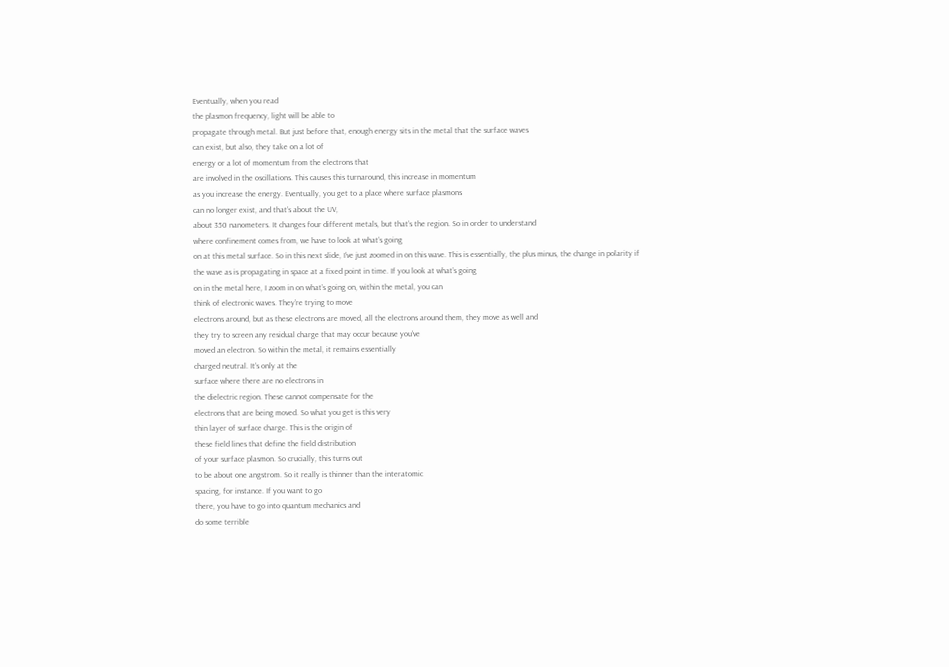Eventually, when you read
the plasmon frequency, light will be able to
propagate through metal. But just before that, enough energy sits in the metal that the surface waves
can exist, but also, they take on a lot of
energy or a lot of momentum from the electrons that
are involved in the oscillations. This causes this turnaround, this increase in momentum
as you increase the energy. Eventually, you get to a place where surface plasmons
can no longer exist, and that’s about the UV,
about 350 nanometers. It changes four different metals, but that’s the region. So in order to understand
where confinement comes from, we have to look at what’s going
on at this metal surface. So in this next slide, I’ve just zoomed in on this wave. This is essentially, the plus minus, the change in polarity if
the wave as is propagating in space at a fixed point in time. If you look at what’s going
on in the metal here, I zoom in on what’s going on, within the metal, you can
think of electronic waves. They’re trying to move
electrons around, but as these electrons are moved, all the electrons around them, they move as well and
they try to screen any residual charge that may occur because you’ve
moved an electron. So within the metal, it remains essentially
charged neutral. It’s only at the
surface where there are no electrons in
the dielectric region. These cannot compensate for the
electrons that are being moved. So what you get is this very
thin layer of surface charge. This is the origin of
these field lines that define the field distribution
of your surface plasmon. So crucially, this turns out
to be about one angstrom. So it really is thinner than the interatomic
spacing, for instance. If you want to go
there, you have to go into quantum mechanics and
do some terrible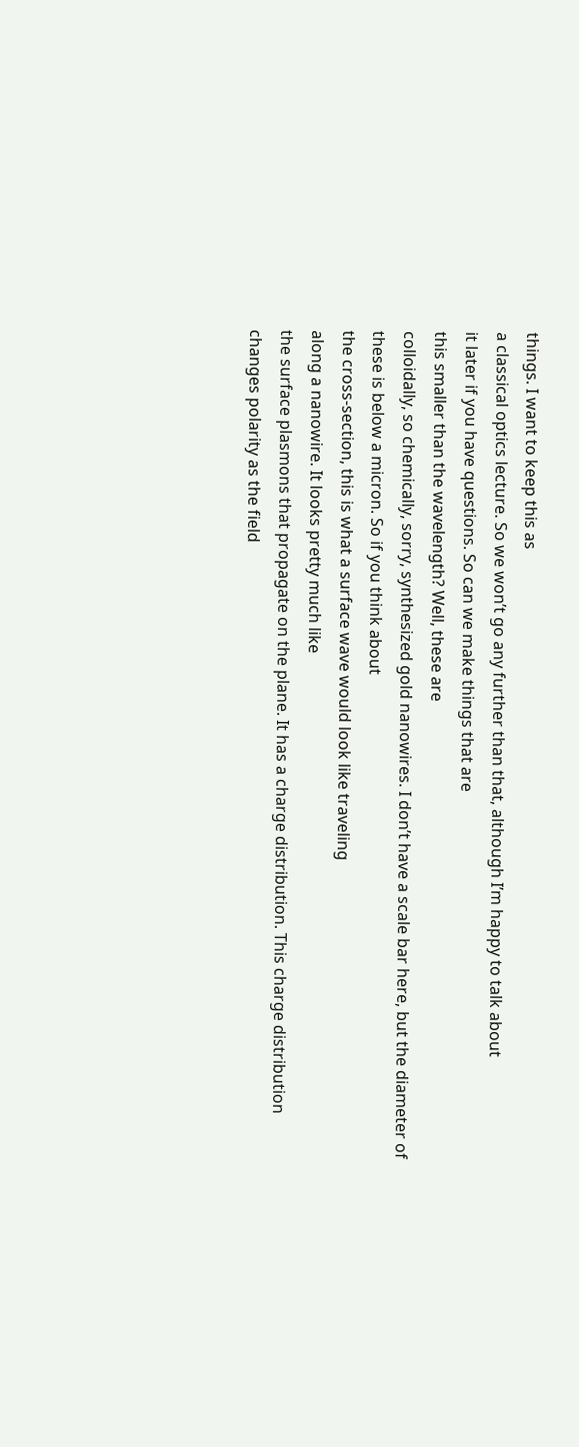things. I want to keep this as
a classical optics lecture. So we won’t go any further than that, although I’m happy to talk about
it later if you have questions. So can we make things that are
this smaller than the wavelength? Well, these are
colloidally, so chemically, sorry, synthesized gold nanowires. I don’t have a scale bar here, but the diameter of
these is below a micron. So if you think about
the cross-section, this is what a surface wave would look like traveling
along a nanowire. It looks pretty much like
the surface plasmons that propagate on the plane. It has a charge distribution. This charge distribution
changes polarity as the field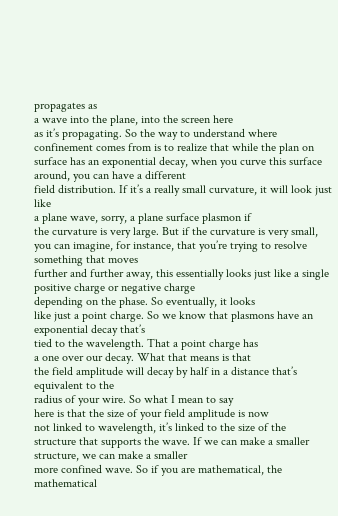propagates as
a wave into the plane, into the screen here
as it’s propagating. So the way to understand where
confinement comes from is to realize that while the plan on
surface has an exponential decay, when you curve this surface around, you can have a different
field distribution. If it’s a really small curvature, it will look just like
a plane wave, sorry, a plane surface plasmon if
the curvature is very large. But if the curvature is very small, you can imagine, for instance, that you’re trying to resolve something that moves
further and further away, this essentially looks just like a single positive charge or negative charge
depending on the phase. So eventually, it looks
like just a point charge. So we know that plasmons have an exponential decay that’s
tied to the wavelength. That a point charge has
a one over our decay. What that means is that
the field amplitude will decay by half in a distance that’s equivalent to the
radius of your wire. So what I mean to say
here is that the size of your field amplitude is now
not linked to wavelength, it’s linked to the size of the
structure that supports the wave. If we can make a smaller structure, we can make a smaller
more confined wave. So if you are mathematical, the mathematical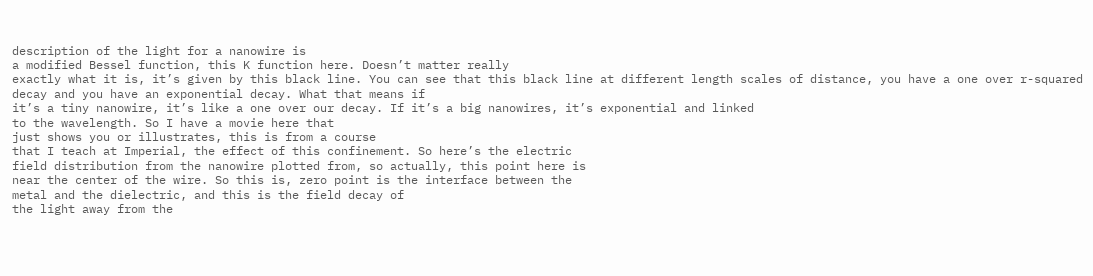description of the light for a nanowire is
a modified Bessel function, this K function here. Doesn’t matter really
exactly what it is, it’s given by this black line. You can see that this black line at different length scales of distance, you have a one over r-squared decay and you have an exponential decay. What that means if
it’s a tiny nanowire, it’s like a one over our decay. If it’s a big nanowires, it’s exponential and linked
to the wavelength. So I have a movie here that
just shows you or illustrates, this is from a course
that I teach at Imperial, the effect of this confinement. So here’s the electric
field distribution from the nanowire plotted from, so actually, this point here is
near the center of the wire. So this is, zero point is the interface between the
metal and the dielectric, and this is the field decay of
the light away from the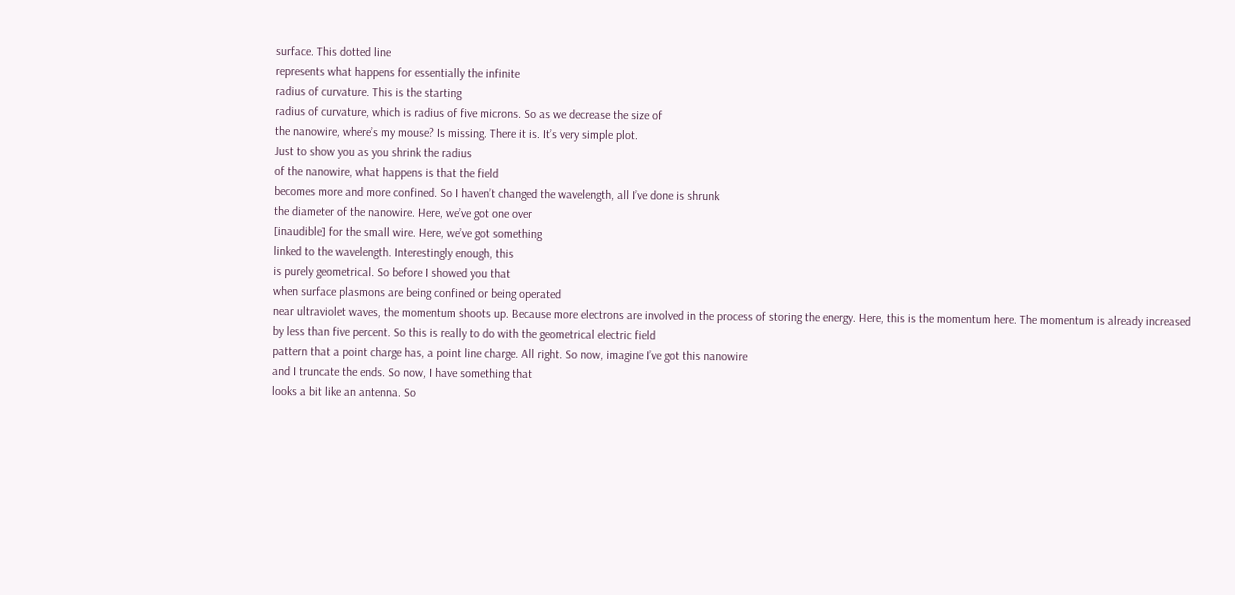surface. This dotted line
represents what happens for essentially the infinite
radius of curvature. This is the starting
radius of curvature, which is radius of five microns. So as we decrease the size of
the nanowire, where’s my mouse? Is missing. There it is. It’s very simple plot.
Just to show you as you shrink the radius
of the nanowire, what happens is that the field
becomes more and more confined. So I haven’t changed the wavelength, all I’ve done is shrunk
the diameter of the nanowire. Here, we’ve got one over
[inaudible] for the small wire. Here, we’ve got something
linked to the wavelength. Interestingly enough, this
is purely geometrical. So before I showed you that
when surface plasmons are being confined or being operated
near ultraviolet waves, the momentum shoots up. Because more electrons are involved in the process of storing the energy. Here, this is the momentum here. The momentum is already increased
by less than five percent. So this is really to do with the geometrical electric field
pattern that a point charge has, a point line charge. All right. So now, imagine I’ve got this nanowire
and I truncate the ends. So now, I have something that
looks a bit like an antenna. So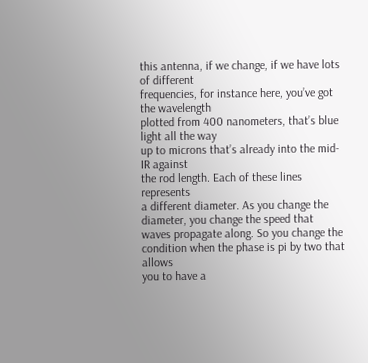this antenna, if we change, if we have lots of different
frequencies, for instance here, you’ve got the wavelength
plotted from 400 nanometers, that’s blue light all the way
up to microns that’s already into the mid-IR against
the rod length. Each of these lines represents
a different diameter. As you change the diameter, you change the speed that
waves propagate along. So you change the condition when the phase is pi by two that allows
you to have a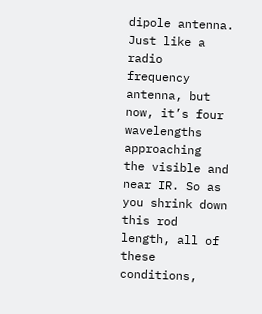dipole antenna. Just like a radio
frequency antenna, but now, it’s four wavelengths approaching
the visible and near IR. So as you shrink down
this rod length, all of these conditions,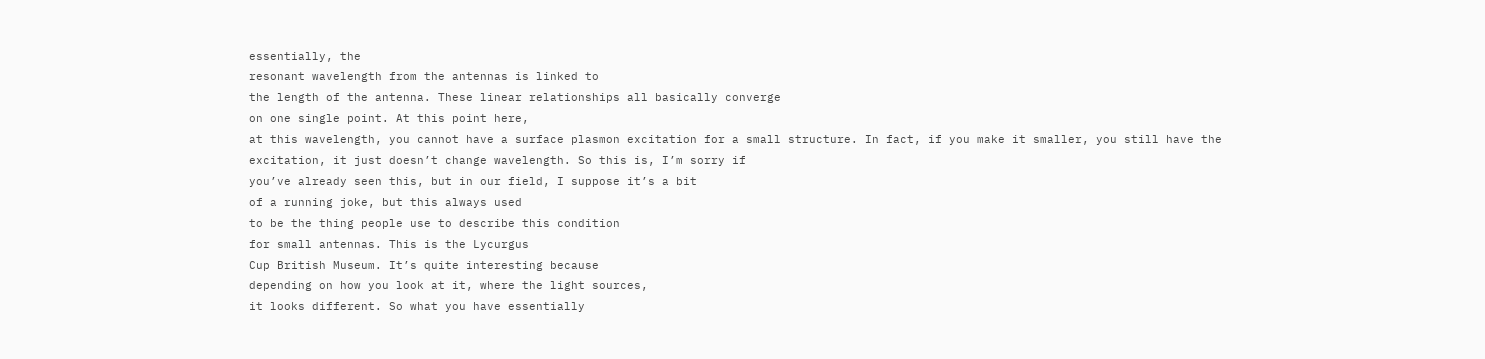essentially, the
resonant wavelength from the antennas is linked to
the length of the antenna. These linear relationships all basically converge
on one single point. At this point here,
at this wavelength, you cannot have a surface plasmon excitation for a small structure. In fact, if you make it smaller, you still have the excitation, it just doesn’t change wavelength. So this is, I’m sorry if
you’ve already seen this, but in our field, I suppose it’s a bit
of a running joke, but this always used
to be the thing people use to describe this condition
for small antennas. This is the Lycurgus
Cup British Museum. It’s quite interesting because
depending on how you look at it, where the light sources,
it looks different. So what you have essentially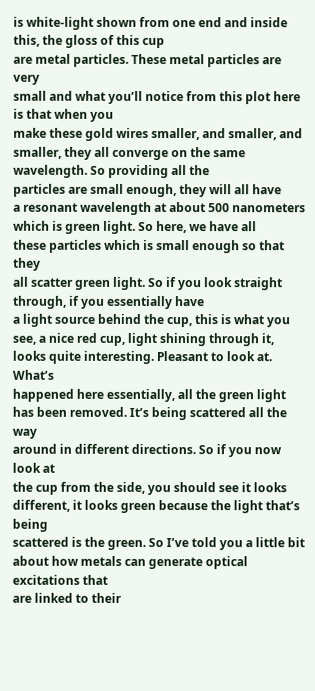is white-light shown from one end and inside this, the gloss of this cup
are metal particles. These metal particles are very
small and what you’ll notice from this plot here is that when you
make these gold wires smaller, and smaller, and smaller, they all converge on the same wavelength. So providing all the
particles are small enough, they will all have
a resonant wavelength at about 500 nanometers
which is green light. So here, we have all
these particles which is small enough so that they
all scatter green light. So if you look straight through, if you essentially have
a light source behind the cup, this is what you see, a nice red cup, light shining through it,
looks quite interesting. Pleasant to look at. What’s
happened here essentially, all the green light has been removed. It’s being scattered all the way
around in different directions. So if you now look at
the cup from the side, you should see it looks different, it looks green because the light that’s being
scattered is the green. So I’ve told you a little bit
about how metals can generate optical excitations that
are linked to their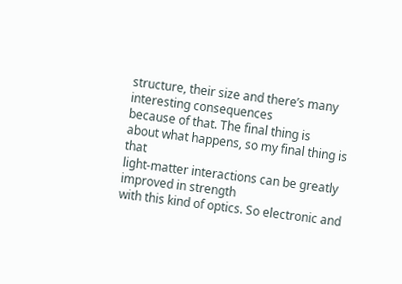structure, their size and there’s many interesting consequences
because of that. The final thing is
about what happens, so my final thing is that
light-matter interactions can be greatly improved in strength
with this kind of optics. So electronic and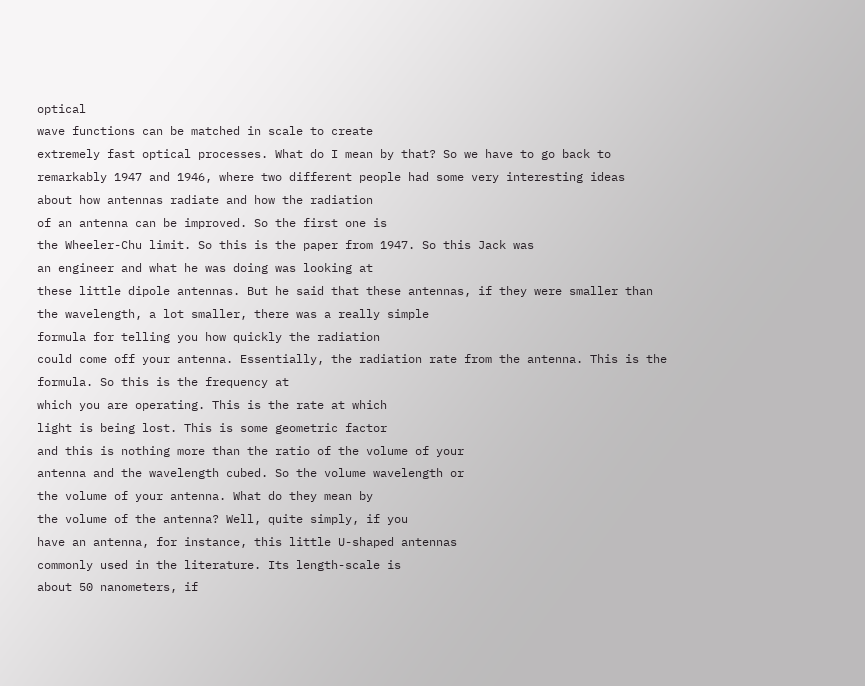optical
wave functions can be matched in scale to create
extremely fast optical processes. What do I mean by that? So we have to go back to
remarkably 1947 and 1946, where two different people had some very interesting ideas
about how antennas radiate and how the radiation
of an antenna can be improved. So the first one is
the Wheeler-Chu limit. So this is the paper from 1947. So this Jack was
an engineer and what he was doing was looking at
these little dipole antennas. But he said that these antennas, if they were smaller than
the wavelength, a lot smaller, there was a really simple
formula for telling you how quickly the radiation
could come off your antenna. Essentially, the radiation rate from the antenna. This is the formula. So this is the frequency at
which you are operating. This is the rate at which
light is being lost. This is some geometric factor
and this is nothing more than the ratio of the volume of your
antenna and the wavelength cubed. So the volume wavelength or
the volume of your antenna. What do they mean by
the volume of the antenna? Well, quite simply, if you
have an antenna, for instance, this little U-shaped antennas
commonly used in the literature. Its length-scale is
about 50 nanometers, if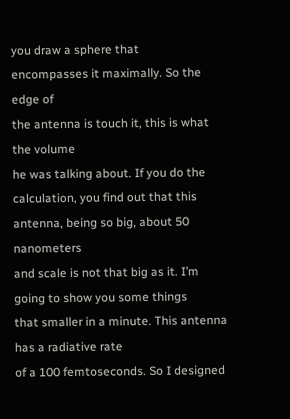you draw a sphere that
encompasses it maximally. So the edge of
the antenna is touch it, this is what the volume
he was talking about. If you do the calculation, you find out that this antenna, being so big, about 50 nanometers
and scale is not that big as it. I’m going to show you some things
that smaller in a minute. This antenna has a radiative rate
of a 100 femtoseconds. So I designed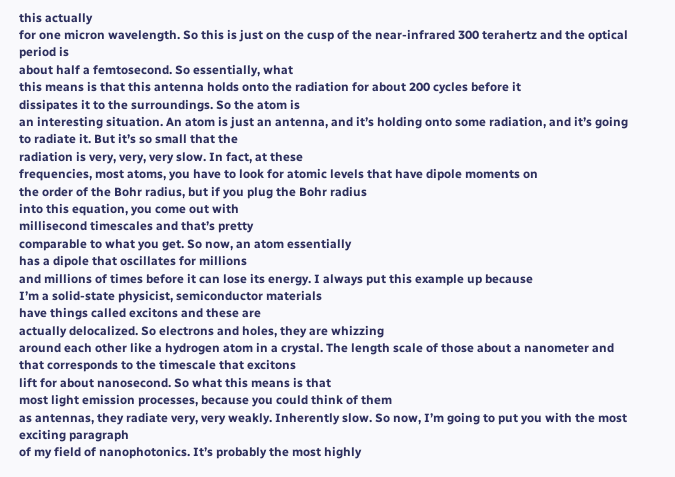this actually
for one micron wavelength. So this is just on the cusp of the near-infrared 300 terahertz and the optical period is
about half a femtosecond. So essentially, what
this means is that this antenna holds onto the radiation for about 200 cycles before it
dissipates it to the surroundings. So the atom is
an interesting situation. An atom is just an antenna, and it’s holding onto some radiation, and it’s going to radiate it. But it’s so small that the
radiation is very, very, very slow. In fact, at these
frequencies, most atoms, you have to look for atomic levels that have dipole moments on
the order of the Bohr radius, but if you plug the Bohr radius
into this equation, you come out with
millisecond timescales and that’s pretty
comparable to what you get. So now, an atom essentially
has a dipole that oscillates for millions
and millions of times before it can lose its energy. I always put this example up because
I’m a solid-state physicist, semiconductor materials
have things called excitons and these are
actually delocalized. So electrons and holes, they are whizzing
around each other like a hydrogen atom in a crystal. The length scale of those about a nanometer and that corresponds to the timescale that excitons
lift for about nanosecond. So what this means is that
most light emission processes, because you could think of them
as antennas, they radiate very, very weakly. Inherently slow. So now, I’m going to put you with the most exciting paragraph
of my field of nanophotonics. It’s probably the most highly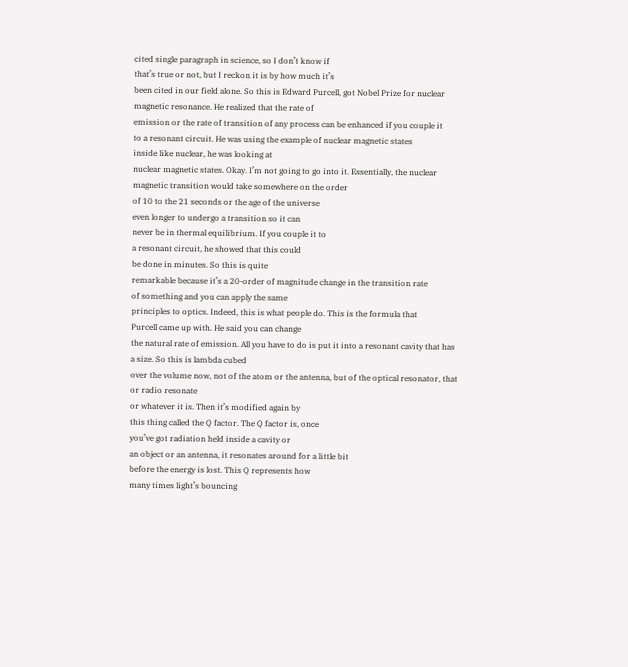cited single paragraph in science, so I don’t know if
that’s true or not, but I reckon it is by how much it’s
been cited in our field alone. So this is Edward Purcell, got Nobel Prize for nuclear
magnetic resonance. He realized that the rate of
emission or the rate of transition of any process can be enhanced if you couple it
to a resonant circuit. He was using the example of nuclear magnetic states
inside like nuclear, he was looking at
nuclear magnetic states. Okay. I’m not going to go into it. Essentially, the nuclear
magnetic transition would take somewhere on the order
of 10 to the 21 seconds or the age of the universe
even longer to undergo a transition so it can
never be in thermal equilibrium. If you couple it to
a resonant circuit, he showed that this could
be done in minutes. So this is quite
remarkable because it’s a 20-order of magnitude change in the transition rate
of something and you can apply the same
principles to optics. Indeed, this is what people do. This is the formula that
Purcell came up with. He said you can change
the natural rate of emission. All you have to do is put it into a resonant cavity that has a size. So this is lambda cubed
over the volume now, not of the atom or the antenna, but of the optical resonator, that or radio resonate
or whatever it is. Then it’s modified again by
this thing called the Q factor. The Q factor is, once
you’ve got radiation held inside a cavity or
an object or an antenna, it resonates around for a little bit
before the energy is lost. This Q represents how
many times light’s bouncing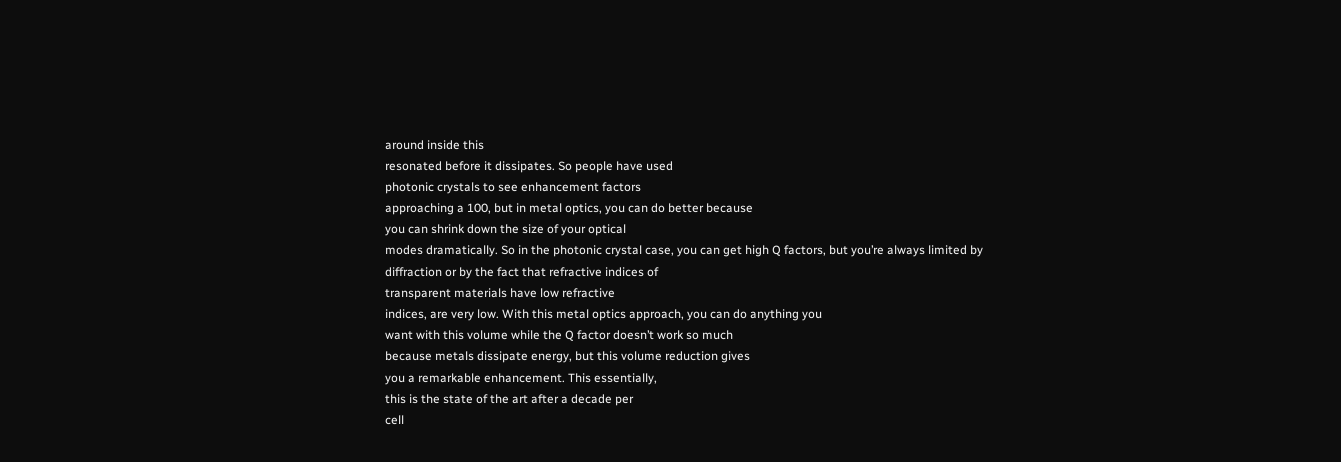around inside this
resonated before it dissipates. So people have used
photonic crystals to see enhancement factors
approaching a 100, but in metal optics, you can do better because
you can shrink down the size of your optical
modes dramatically. So in the photonic crystal case, you can get high Q factors, but you’re always limited by
diffraction or by the fact that refractive indices of
transparent materials have low refractive
indices, are very low. With this metal optics approach, you can do anything you
want with this volume while the Q factor doesn’t work so much
because metals dissipate energy, but this volume reduction gives
you a remarkable enhancement. This essentially,
this is the state of the art after a decade per
cell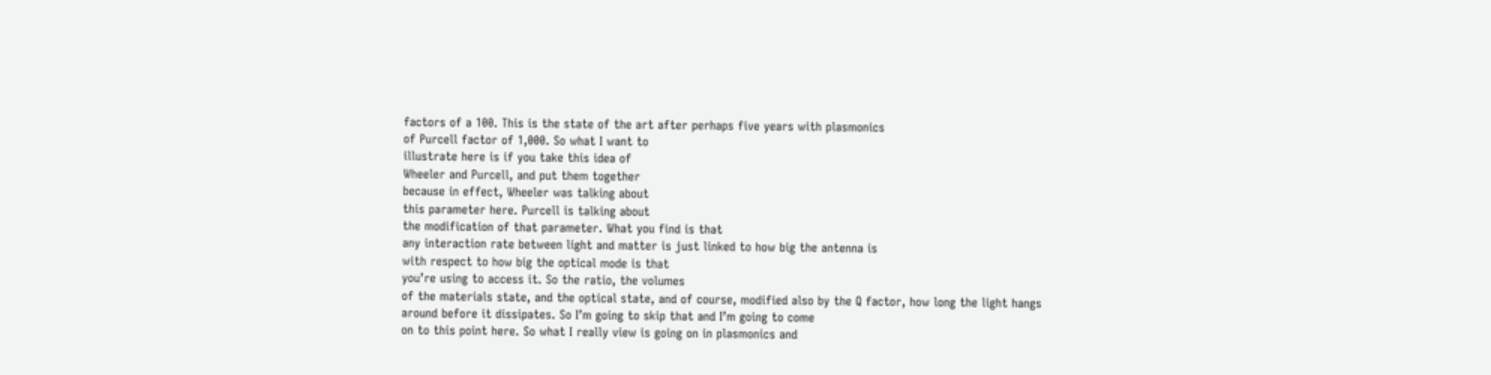factors of a 100. This is the state of the art after perhaps five years with plasmonics
of Purcell factor of 1,000. So what I want to
illustrate here is if you take this idea of
Wheeler and Purcell, and put them together
because in effect, Wheeler was talking about
this parameter here. Purcell is talking about
the modification of that parameter. What you find is that
any interaction rate between light and matter is just linked to how big the antenna is
with respect to how big the optical mode is that
you’re using to access it. So the ratio, the volumes
of the materials state, and the optical state, and of course, modified also by the Q factor, how long the light hangs
around before it dissipates. So I’m going to skip that and I’m going to come
on to this point here. So what I really view is going on in plasmonics and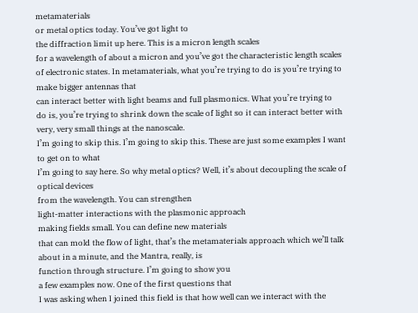metamaterials
or metal optics today. You’ve got light to
the diffraction limit up here. This is a micron length scales
for a wavelength of about a micron and you’ve got the characteristic length scales
of electronic states. In metamaterials, what you’re trying to do is you’re trying to make bigger antennas that
can interact better with light beams and full plasmonics. What you’re trying to
do is, you’re trying to shrink down the scale of light so it can interact better with very, very small things at the nanoscale.
I’m going to skip this. I’m going to skip this. These are just some examples I want to get on to what
I’m going to say here. So why metal optics? Well, it’s about decoupling the scale of optical devices
from the wavelength. You can strengthen
light-matter interactions with the plasmonic approach
making fields small. You can define new materials
that can mold the flow of light, that’s the metamaterials approach which we’ll talk about in a minute, and the Mantra, really, is
function through structure. I’m going to show you
a few examples now. One of the first questions that
I was asking when I joined this field is that how well can we interact with the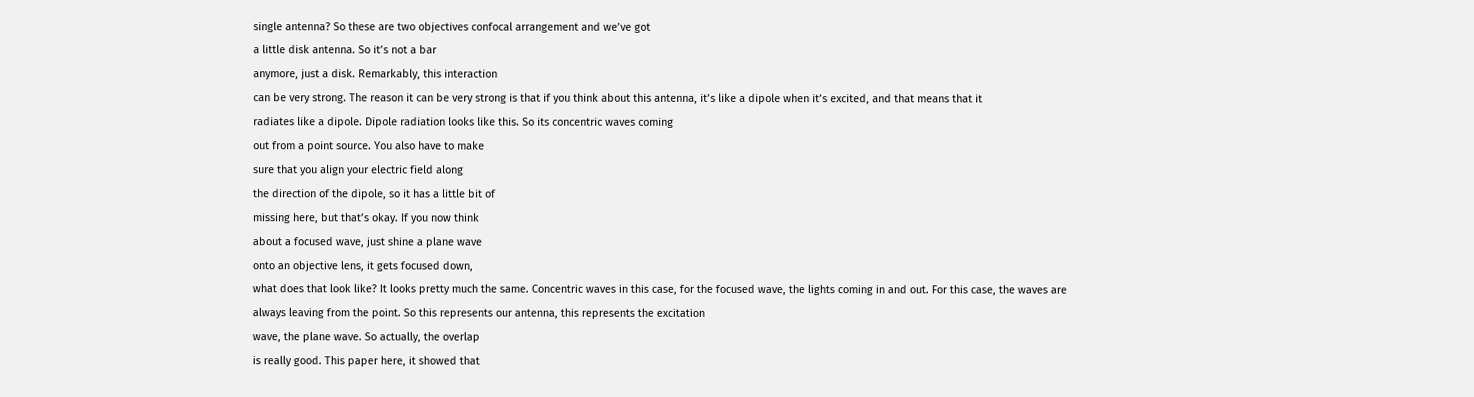single antenna? So these are two objectives confocal arrangement and we’ve got
a little disk antenna. So it’s not a bar
anymore, just a disk. Remarkably, this interaction
can be very strong. The reason it can be very strong is that if you think about this antenna, it’s like a dipole when it’s excited, and that means that it
radiates like a dipole. Dipole radiation looks like this. So its concentric waves coming
out from a point source. You also have to make
sure that you align your electric field along
the direction of the dipole, so it has a little bit of
missing here, but that’s okay. If you now think
about a focused wave, just shine a plane wave
onto an objective lens, it gets focused down,
what does that look like? It looks pretty much the same. Concentric waves in this case, for the focused wave, the lights coming in and out. For this case, the waves are
always leaving from the point. So this represents our antenna, this represents the excitation
wave, the plane wave. So actually, the overlap
is really good. This paper here, it showed that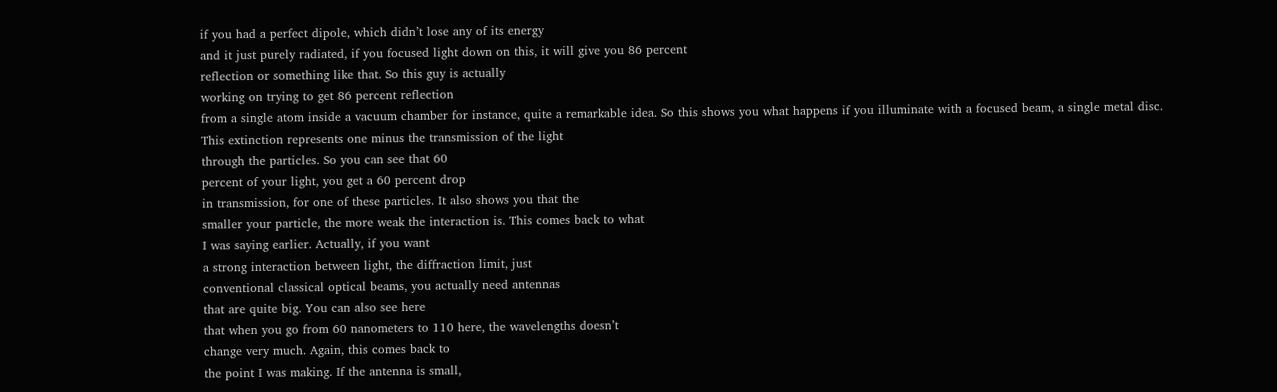if you had a perfect dipole, which didn’t lose any of its energy
and it just purely radiated, if you focused light down on this, it will give you 86 percent
reflection or something like that. So this guy is actually
working on trying to get 86 percent reflection
from a single atom inside a vacuum chamber for instance, quite a remarkable idea. So this shows you what happens if you illuminate with a focused beam, a single metal disc. This extinction represents one minus the transmission of the light
through the particles. So you can see that 60
percent of your light, you get a 60 percent drop
in transmission, for one of these particles. It also shows you that the
smaller your particle, the more weak the interaction is. This comes back to what
I was saying earlier. Actually, if you want
a strong interaction between light, the diffraction limit, just
conventional classical optical beams, you actually need antennas
that are quite big. You can also see here
that when you go from 60 nanometers to 110 here, the wavelengths doesn’t
change very much. Again, this comes back to
the point I was making. If the antenna is small,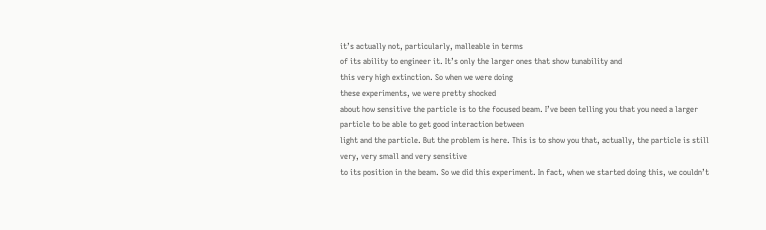it’s actually not, particularly, malleable in terms
of its ability to engineer it. It’s only the larger ones that show tunability and
this very high extinction. So when we were doing
these experiments, we were pretty shocked
about how sensitive the particle is to the focused beam. I’ve been telling you that you need a larger particle to be able to get good interaction between
light and the particle. But the problem is here. This is to show you that, actually, the particle is still very, very small and very sensitive
to its position in the beam. So we did this experiment. In fact, when we started doing this, we couldn’t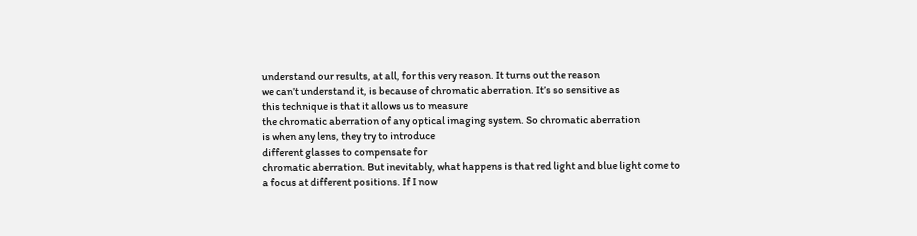understand our results, at all, for this very reason. It turns out the reason
we can’t understand it, is because of chromatic aberration. It’s so sensitive as
this technique is that it allows us to measure
the chromatic aberration of any optical imaging system. So chromatic aberration
is when any lens, they try to introduce
different glasses to compensate for
chromatic aberration. But inevitably, what happens is that red light and blue light come to
a focus at different positions. If I now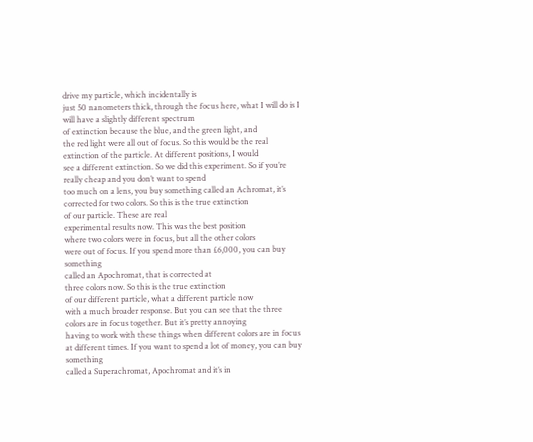drive my particle, which incidentally is
just 50 nanometers thick, through the focus here, what I will do is I will have a slightly different spectrum
of extinction because the blue, and the green light, and
the red light were all out of focus. So this would be the real
extinction of the particle. At different positions, I would
see a different extinction. So we did this experiment. So if you’re really cheap and you don’t want to spend
too much on a lens, you buy something called an Achromat, it’s corrected for two colors. So this is the true extinction
of our particle. These are real
experimental results now. This was the best position
where two colors were in focus, but all the other colors
were out of focus. If you spend more than £6,000, you can buy something
called an Apochromat, that is corrected at
three colors now. So this is the true extinction
of our different particle, what a different particle now
with a much broader response. But you can see that the three
colors are in focus together. But it’s pretty annoying
having to work with these things when different colors are in focus at different times. If you want to spend a lot of money, you can buy something
called a Superachromat, Apochromat and it’s in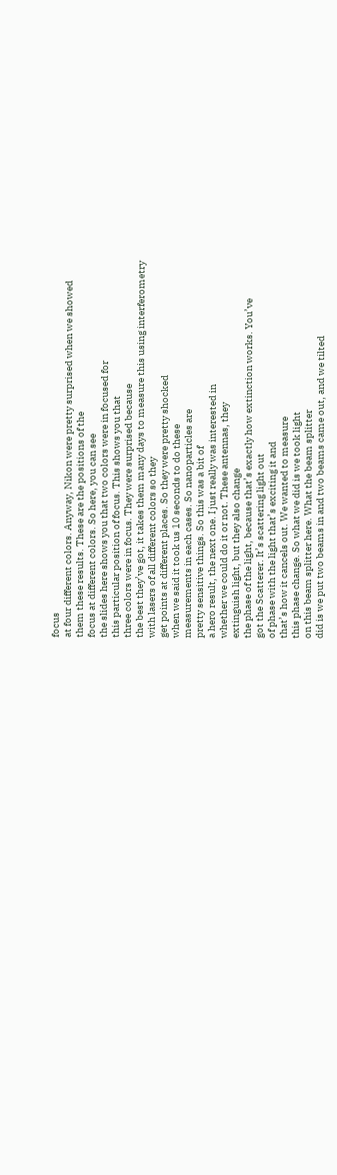focus
at four different colors. Anyway, Nikon were pretty surprised when we showed
them these results. These are the positions of the
focus at different colors. So here, you can see
the slides here shows you that two colors were in focused for
this particular position of focus. This shows you that
three colors were in focus. They were surprised because
the best they’ve got, it takes them many days to measure this using interferometry
with lasers of all different colors so they
get points at different places. So they were pretty shocked
when we said it took us 10 seconds to do these
measurements in each cases. So nanoparticles are
pretty sensitive things. So this was a bit of
a hero result, the next one. I just really was interested in
whether we could do it or not. These antennas, they
extinguish light, but they also change
the phase of the light, because that’s exactly how extinction works. You’ve
got the Scatterer. It’s scattering light out
of phase with the light that’s exciting it and
that’s how it cancels out. We wanted to measure
this phase change. So what we did is we took light
on this beam splitter here. What the beam splitter
did is we put two beams in and two beams came out, and we tilted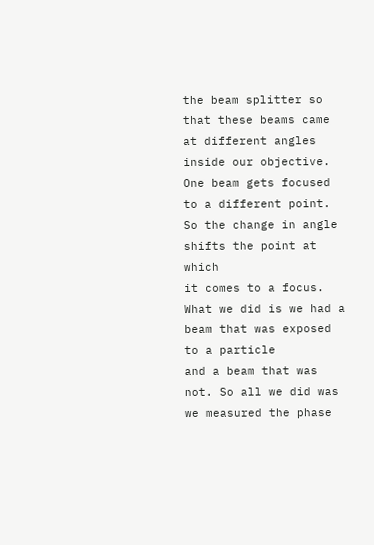the beam splitter so that these beams came at different angles
inside our objective. One beam gets focused
to a different point. So the change in angle shifts the point at which
it comes to a focus. What we did is we had a beam that was exposed to a particle
and a beam that was not. So all we did was we measured the phase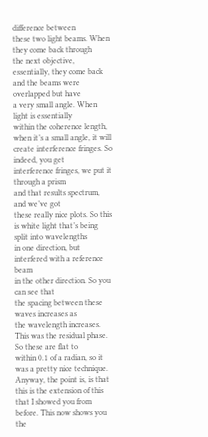difference between
these two light beams. When they come back through
the next objective, essentially, they come back and the beams were overlapped but have
a very small angle. When light is essentially
within the coherence length, when it’s a small angle, it will create interference fringes. So indeed, you get
interference fringes, we put it through a prism
and that results spectrum, and we’ve got
these really nice plots. So this is white light that’s being split into wavelengths
in one direction, but interfered with a reference beam
in the other direction. So you can see that
the spacing between these waves increases as
the wavelength increases. This was the residual phase. So these are flat to
within 0.1 of a radian, so it was a pretty nice technique. Anyway, the point is, is that this is the extension of this that I showed you from before. This now shows you the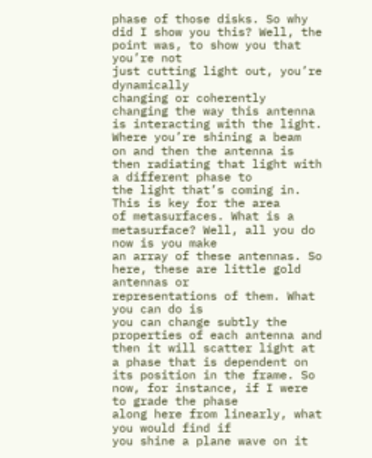phase of those disks. So why did I show you this? Well, the point was, to show you that you’re not
just cutting light out, you’re dynamically
changing or coherently changing the way this antenna
is interacting with the light. Where you’re shining a beam
on and then the antenna is then radiating that light with a different phase to
the light that’s coming in. This is key for the area
of metasurfaces. What is a metasurface? Well, all you do now is you make
an array of these antennas. So here, these are little gold antennas or
representations of them. What you can do is
you can change subtly the properties of each antenna and then it will scatter light at a phase that is dependent on
its position in the frame. So now, for instance, if I were to grade the phase
along here from linearly, what you would find if
you shine a plane wave on it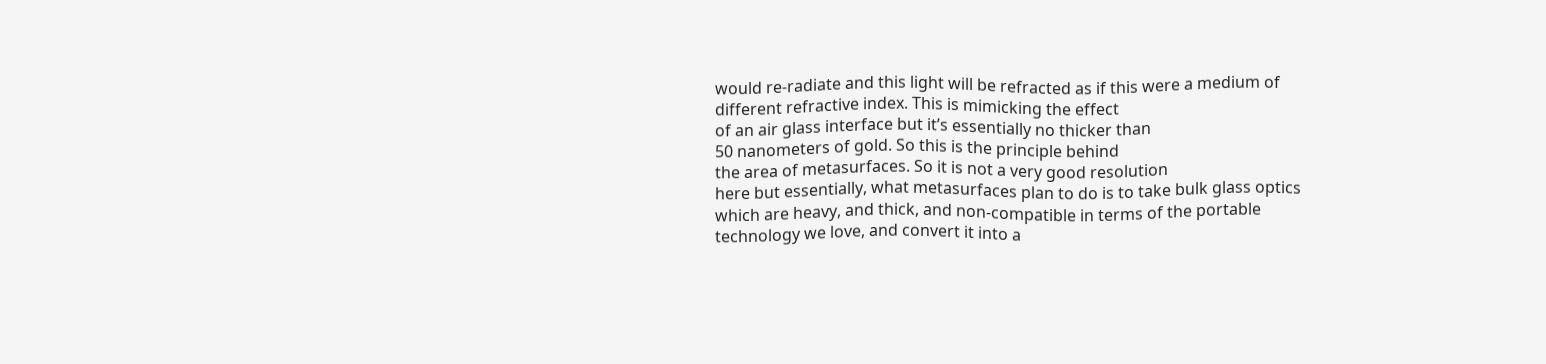would re-radiate and this light will be refracted as if this were a medium of
different refractive index. This is mimicking the effect
of an air glass interface but it’s essentially no thicker than
50 nanometers of gold. So this is the principle behind
the area of metasurfaces. So it is not a very good resolution
here but essentially, what metasurfaces plan to do is to take bulk glass optics
which are heavy, and thick, and non-compatible in terms of the portable
technology we love, and convert it into a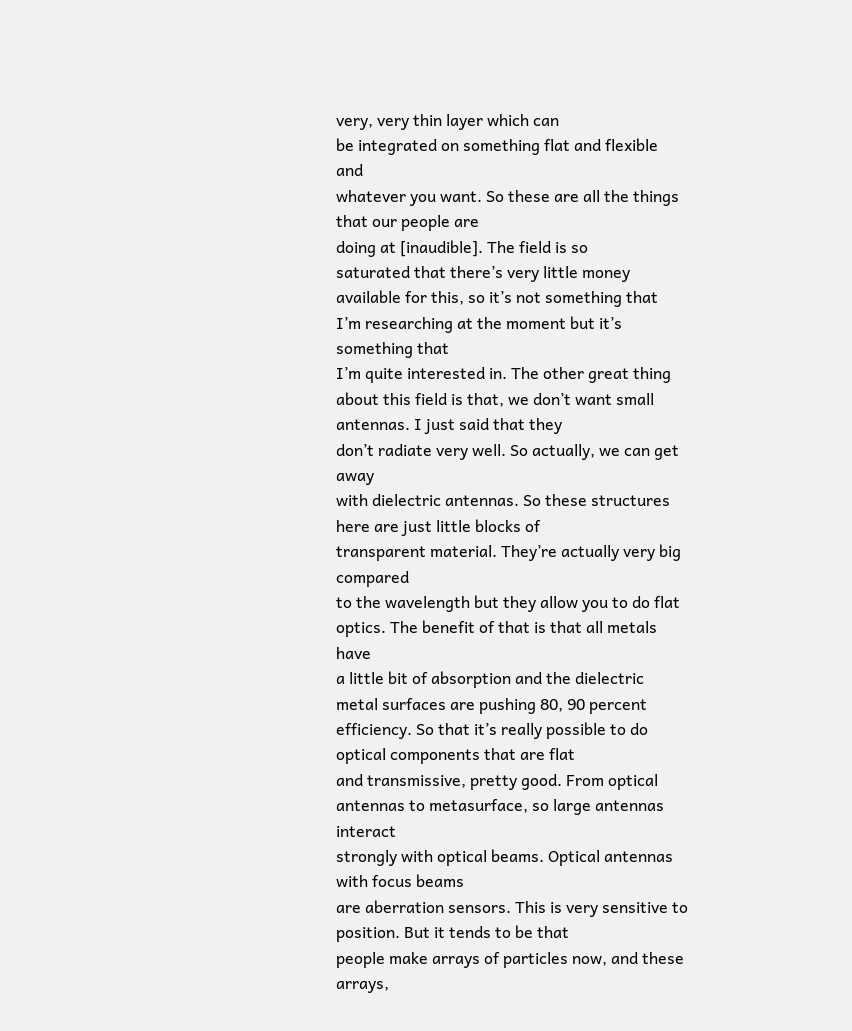very, very thin layer which can
be integrated on something flat and flexible and
whatever you want. So these are all the things that our people are
doing at [inaudible]. The field is so
saturated that there’s very little money available for this, so it’s not something that
I’m researching at the moment but it’s something that
I’m quite interested in. The other great thing
about this field is that, we don’t want small antennas. I just said that they
don’t radiate very well. So actually, we can get away
with dielectric antennas. So these structures here are just little blocks of
transparent material. They’re actually very big compared
to the wavelength but they allow you to do flat optics. The benefit of that is that all metals have
a little bit of absorption and the dielectric metal surfaces are pushing 80, 90 percent efficiency. So that it’s really possible to do optical components that are flat
and transmissive, pretty good. From optical antennas to metasurface, so large antennas interact
strongly with optical beams. Optical antennas with focus beams
are aberration sensors. This is very sensitive to position. But it tends to be that
people make arrays of particles now, and these arrays,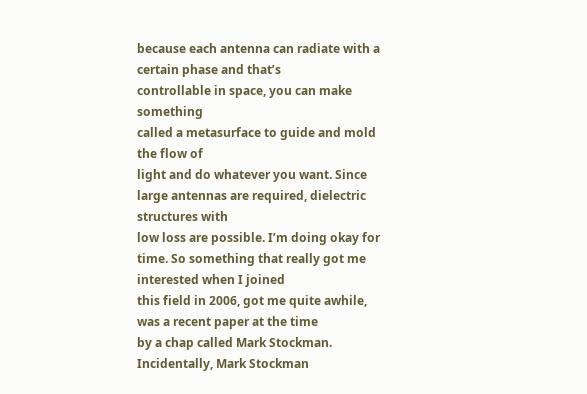because each antenna can radiate with a certain phase and that’s
controllable in space, you can make something
called a metasurface to guide and mold the flow of
light and do whatever you want. Since large antennas are required, dielectric structures with
low loss are possible. I’m doing okay for time. So something that really got me interested when I joined
this field in 2006, got me quite awhile, was a recent paper at the time
by a chap called Mark Stockman. Incidentally, Mark Stockman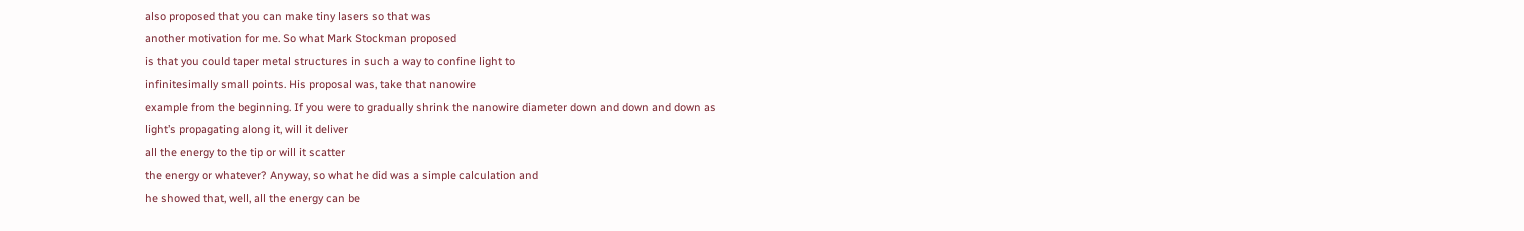also proposed that you can make tiny lasers so that was
another motivation for me. So what Mark Stockman proposed
is that you could taper metal structures in such a way to confine light to
infinitesimally small points. His proposal was, take that nanowire
example from the beginning. If you were to gradually shrink the nanowire diameter down and down and down as
light’s propagating along it, will it deliver
all the energy to the tip or will it scatter
the energy or whatever? Anyway, so what he did was a simple calculation and
he showed that, well, all the energy can be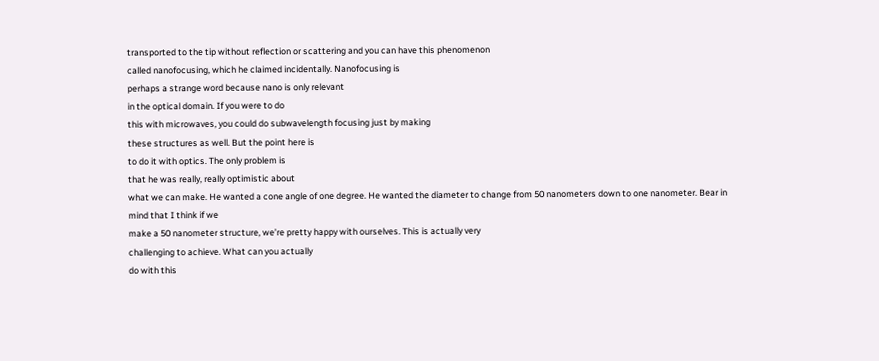transported to the tip without reflection or scattering and you can have this phenomenon
called nanofocusing, which he claimed incidentally. Nanofocusing is
perhaps a strange word because nano is only relevant
in the optical domain. If you were to do
this with microwaves, you could do subwavelength focusing just by making
these structures as well. But the point here is
to do it with optics. The only problem is
that he was really, really optimistic about
what we can make. He wanted a cone angle of one degree. He wanted the diameter to change from 50 nanometers down to one nanometer. Bear in mind that I think if we
make a 50 nanometer structure, we’re pretty happy with ourselves. This is actually very
challenging to achieve. What can you actually
do with this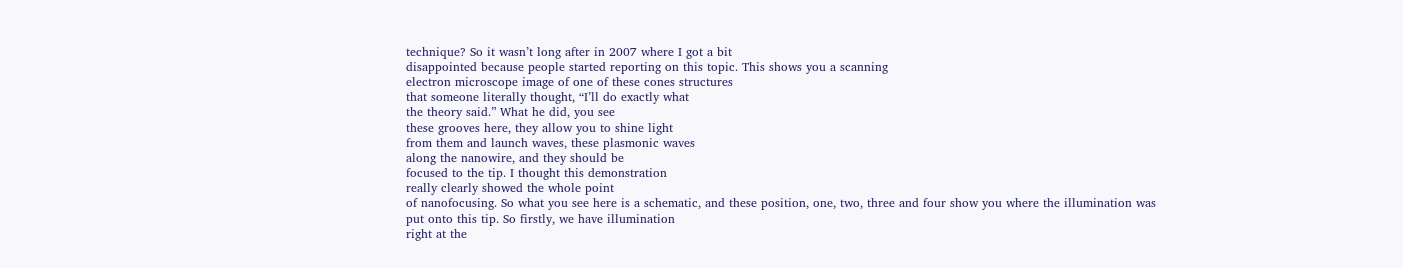technique? So it wasn’t long after in 2007 where I got a bit
disappointed because people started reporting on this topic. This shows you a scanning
electron microscope image of one of these cones structures
that someone literally thought, “I’ll do exactly what
the theory said.” What he did, you see
these grooves here, they allow you to shine light
from them and launch waves, these plasmonic waves
along the nanowire, and they should be
focused to the tip. I thought this demonstration
really clearly showed the whole point
of nanofocusing. So what you see here is a schematic, and these position, one, two, three and four show you where the illumination was
put onto this tip. So firstly, we have illumination
right at the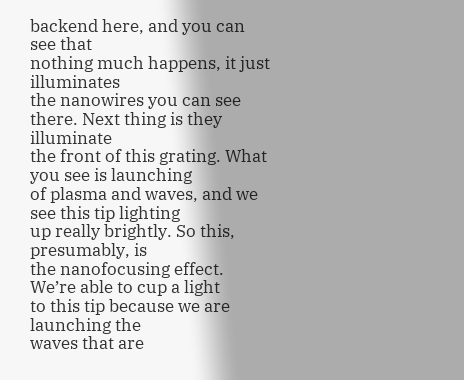backend here, and you can see that
nothing much happens, it just illuminates
the nanowires you can see there. Next thing is they illuminate
the front of this grating. What you see is launching
of plasma and waves, and we see this tip lighting
up really brightly. So this, presumably, is
the nanofocusing effect. We’re able to cup a light
to this tip because we are launching the
waves that are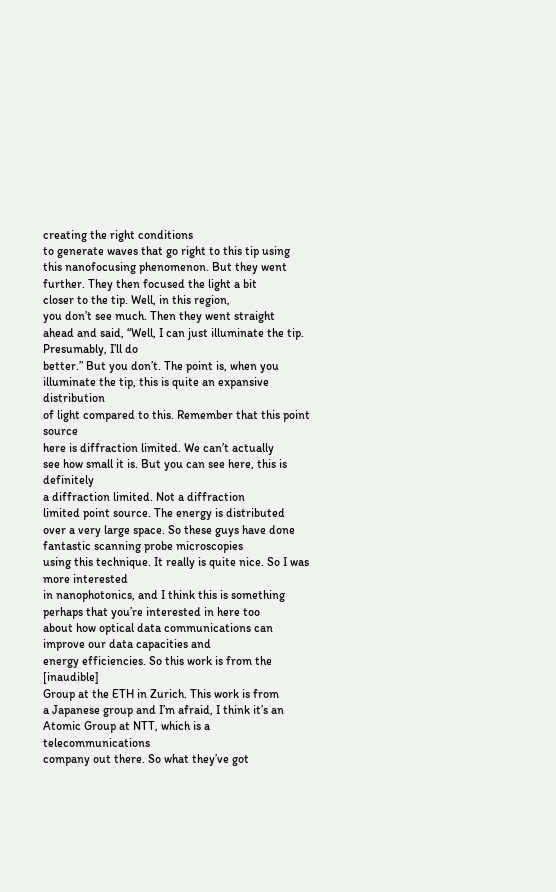creating the right conditions
to generate waves that go right to this tip using
this nanofocusing phenomenon. But they went further. They then focused the light a bit
closer to the tip. Well, in this region,
you don’t see much. Then they went straight
ahead and said, “Well, I can just illuminate the tip. Presumably, I’ll do
better.” But you don’t. The point is, when you
illuminate the tip, this is quite an expansive distribution
of light compared to this. Remember that this point source
here is diffraction limited. We can’t actually
see how small it is. But you can see here, this is definitely
a diffraction limited. Not a diffraction
limited point source. The energy is distributed
over a very large space. So these guys have done
fantastic scanning probe microscopies
using this technique. It really is quite nice. So I was more interested
in nanophotonics, and I think this is something
perhaps that you’re interested in here too
about how optical data communications can improve our data capacities and
energy efficiencies. So this work is from the [inaudible]
Group at the ETH in Zurich. This work is from
a Japanese group and I’m afraid, I think it’s an Atomic Group at NTT, which is a telecommunications
company out there. So what they’ve got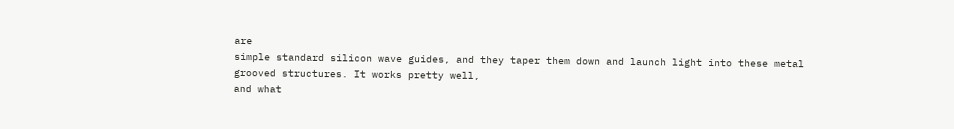are
simple standard silicon wave guides, and they taper them down and launch light into these metal
grooved structures. It works pretty well,
and what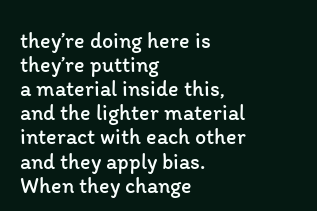they’re doing here is they’re putting
a material inside this, and the lighter material
interact with each other and they apply bias. When they change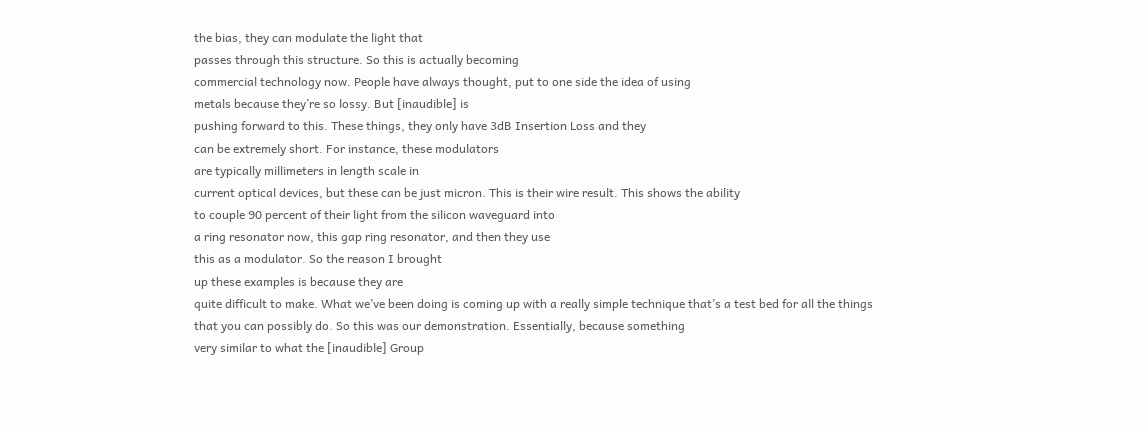the bias, they can modulate the light that
passes through this structure. So this is actually becoming
commercial technology now. People have always thought, put to one side the idea of using
metals because they’re so lossy. But [inaudible] is
pushing forward to this. These things, they only have 3dB Insertion Loss and they
can be extremely short. For instance, these modulators
are typically millimeters in length scale in
current optical devices, but these can be just micron. This is their wire result. This shows the ability
to couple 90 percent of their light from the silicon waveguard into
a ring resonator now, this gap ring resonator, and then they use
this as a modulator. So the reason I brought
up these examples is because they are
quite difficult to make. What we’ve been doing is coming up with a really simple technique that’s a test bed for all the things
that you can possibly do. So this was our demonstration. Essentially, because something
very similar to what the [inaudible] Group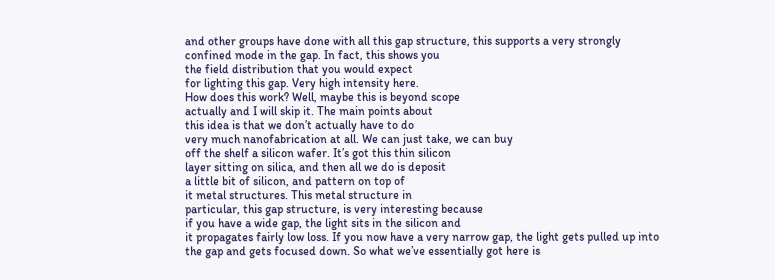and other groups have done with all this gap structure, this supports a very strongly
confined mode in the gap. In fact, this shows you
the field distribution that you would expect
for lighting this gap. Very high intensity here.
How does this work? Well, maybe this is beyond scope
actually and I will skip it. The main points about
this idea is that we don’t actually have to do
very much nanofabrication at all. We can just take, we can buy
off the shelf a silicon wafer. It’s got this thin silicon
layer sitting on silica, and then all we do is deposit
a little bit of silicon, and pattern on top of
it metal structures. This metal structure in
particular, this gap structure, is very interesting because
if you have a wide gap, the light sits in the silicon and
it propagates fairly low loss. If you now have a very narrow gap, the light gets pulled up into
the gap and gets focused down. So what we’ve essentially got here is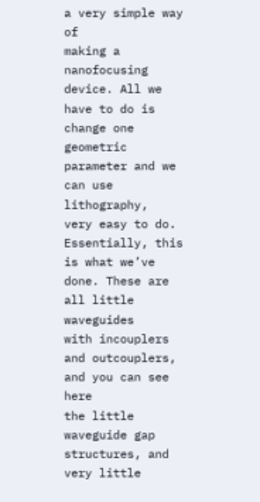a very simple way of
making a nanofocusing device. All we have to do is change one geometric parameter and we can use lithography,
very easy to do. Essentially, this is what we’ve done. These are all little waveguides
with incouplers and outcouplers, and you can see here
the little waveguide gap structures, and very little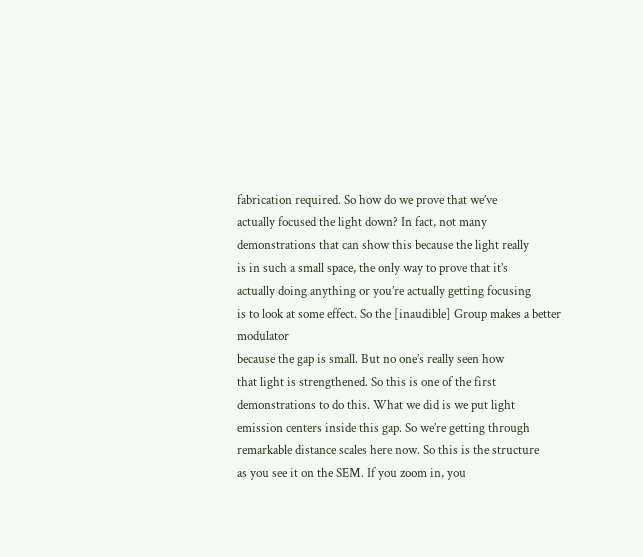fabrication required. So how do we prove that we’ve
actually focused the light down? In fact, not many
demonstrations that can show this because the light really
is in such a small space, the only way to prove that it’s
actually doing anything or you’re actually getting focusing
is to look at some effect. So the [inaudible] Group makes a better modulator
because the gap is small. But no one’s really seen how
that light is strengthened. So this is one of the first
demonstrations to do this. What we did is we put light
emission centers inside this gap. So we’re getting through
remarkable distance scales here now. So this is the structure
as you see it on the SEM. If you zoom in, you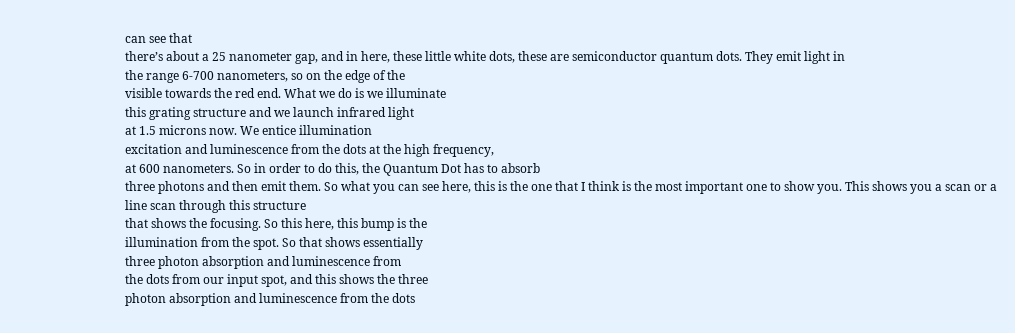can see that
there’s about a 25 nanometer gap, and in here, these little white dots, these are semiconductor quantum dots. They emit light in
the range 6-700 nanometers, so on the edge of the
visible towards the red end. What we do is we illuminate
this grating structure and we launch infrared light
at 1.5 microns now. We entice illumination
excitation and luminescence from the dots at the high frequency,
at 600 nanometers. So in order to do this, the Quantum Dot has to absorb
three photons and then emit them. So what you can see here, this is the one that I think is the most important one to show you. This shows you a scan or a line scan through this structure
that shows the focusing. So this here, this bump is the
illumination from the spot. So that shows essentially
three photon absorption and luminescence from
the dots from our input spot, and this shows the three
photon absorption and luminescence from the dots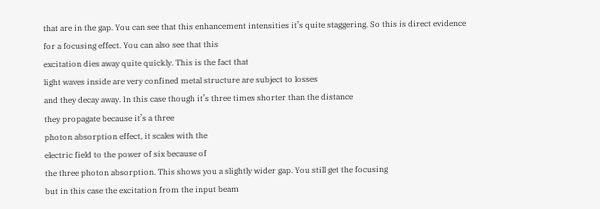that are in the gap. You can see that this enhancement intensities it’s quite staggering. So this is direct evidence
for a focusing effect. You can also see that this
excitation dies away quite quickly. This is the fact that
light waves inside are very confined metal structure are subject to losses
and they decay away. In this case though it’s three times shorter than the distance
they propagate because it’s a three
photon absorption effect, it scales with the
electric field to the power of six because of
the three photon absorption. This shows you a slightly wider gap. You still get the focusing
but in this case the excitation from the input beam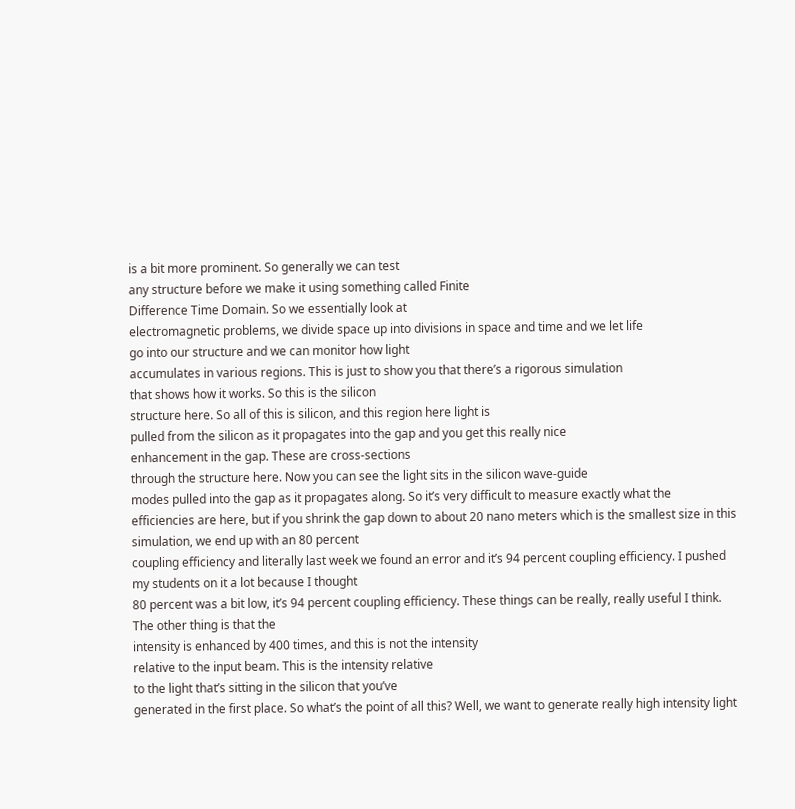is a bit more prominent. So generally we can test
any structure before we make it using something called Finite
Difference Time Domain. So we essentially look at
electromagnetic problems, we divide space up into divisions in space and time and we let life
go into our structure and we can monitor how light
accumulates in various regions. This is just to show you that there’s a rigorous simulation
that shows how it works. So this is the silicon
structure here. So all of this is silicon, and this region here light is
pulled from the silicon as it propagates into the gap and you get this really nice
enhancement in the gap. These are cross-sections
through the structure here. Now you can see the light sits in the silicon wave-guide
modes pulled into the gap as it propagates along. So it’s very difficult to measure exactly what the
efficiencies are here, but if you shrink the gap down to about 20 nano meters which is the smallest size in this simulation, we end up with an 80 percent
coupling efficiency and literally last week we found an error and it’s 94 percent coupling efficiency. I pushed my students on it a lot because I thought
80 percent was a bit low, it’s 94 percent coupling efficiency. These things can be really, really useful I think. The other thing is that the
intensity is enhanced by 400 times, and this is not the intensity
relative to the input beam. This is the intensity relative
to the light that’s sitting in the silicon that you’ve
generated in the first place. So what’s the point of all this? Well, we want to generate really high intensity light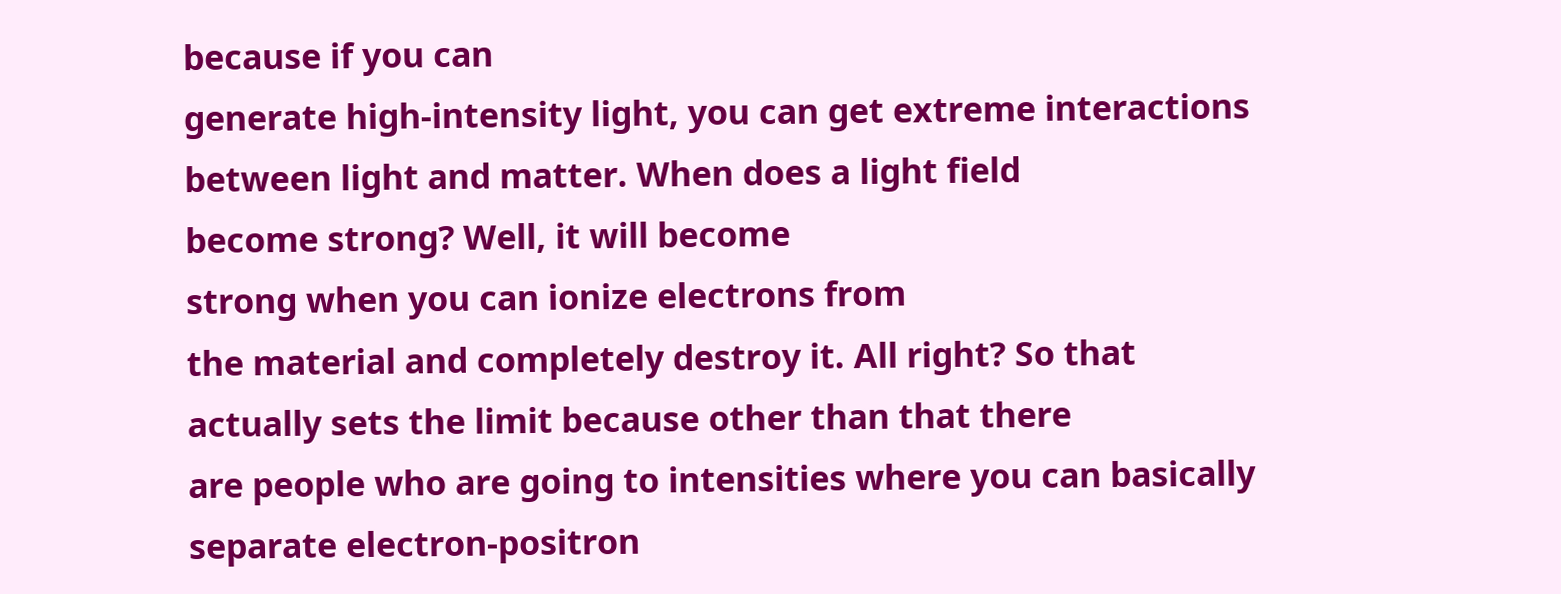because if you can
generate high-intensity light, you can get extreme interactions
between light and matter. When does a light field
become strong? Well, it will become
strong when you can ionize electrons from
the material and completely destroy it. All right? So that actually sets the limit because other than that there
are people who are going to intensities where you can basically separate electron-positron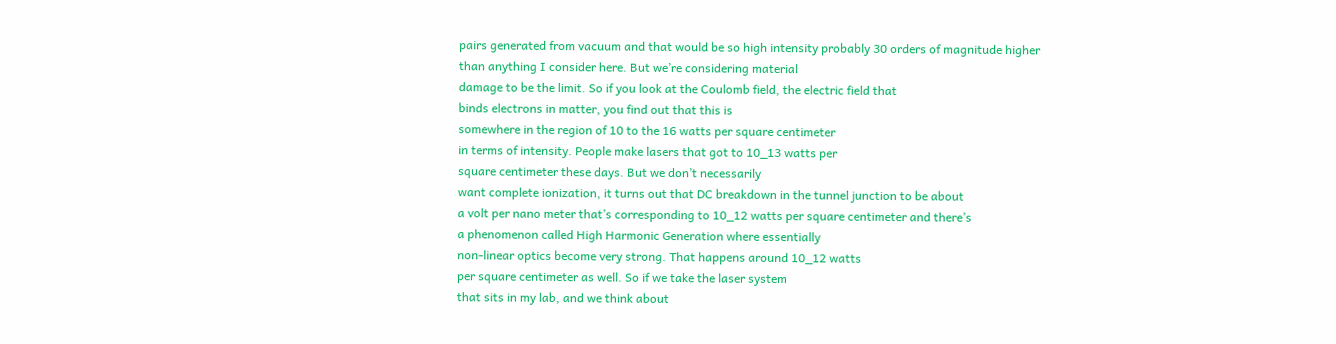pairs generated from vacuum and that would be so high intensity probably 30 orders of magnitude higher
than anything I consider here. But we’re considering material
damage to be the limit. So if you look at the Coulomb field, the electric field that
binds electrons in matter, you find out that this is
somewhere in the region of 10 to the 16 watts per square centimeter
in terms of intensity. People make lasers that got to 10_13 watts per
square centimeter these days. But we don’t necessarily
want complete ionization, it turns out that DC breakdown in the tunnel junction to be about
a volt per nano meter that’s corresponding to 10_12 watts per square centimeter and there’s
a phenomenon called High Harmonic Generation where essentially
non-linear optics become very strong. That happens around 10_12 watts
per square centimeter as well. So if we take the laser system
that sits in my lab, and we think about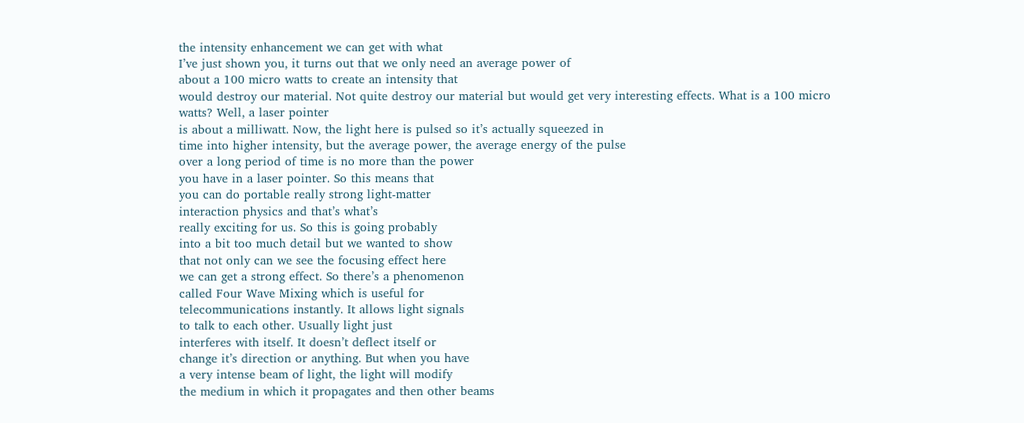the intensity enhancement we can get with what
I’ve just shown you, it turns out that we only need an average power of
about a 100 micro watts to create an intensity that
would destroy our material. Not quite destroy our material but would get very interesting effects. What is a 100 micro watts? Well, a laser pointer
is about a milliwatt. Now, the light here is pulsed so it’s actually squeezed in
time into higher intensity, but the average power, the average energy of the pulse
over a long period of time is no more than the power
you have in a laser pointer. So this means that
you can do portable really strong light-matter
interaction physics and that’s what’s
really exciting for us. So this is going probably
into a bit too much detail but we wanted to show
that not only can we see the focusing effect here
we can get a strong effect. So there’s a phenomenon
called Four Wave Mixing which is useful for
telecommunications instantly. It allows light signals
to talk to each other. Usually light just
interferes with itself. It doesn’t deflect itself or
change it’s direction or anything. But when you have
a very intense beam of light, the light will modify
the medium in which it propagates and then other beams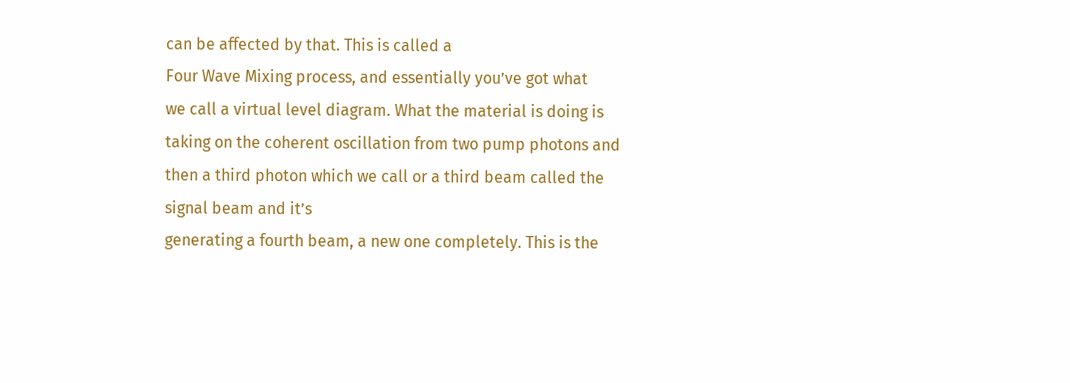can be affected by that. This is called a
Four Wave Mixing process, and essentially you’ve got what
we call a virtual level diagram. What the material is doing is taking on the coherent oscillation from two pump photons and
then a third photon which we call or a third beam called the signal beam and it’s
generating a fourth beam, a new one completely. This is the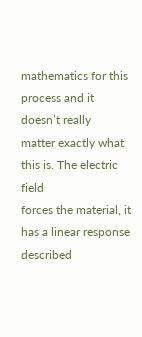mathematics for this process and it doesn’t really
matter exactly what this is. The electric field
forces the material, it has a linear response described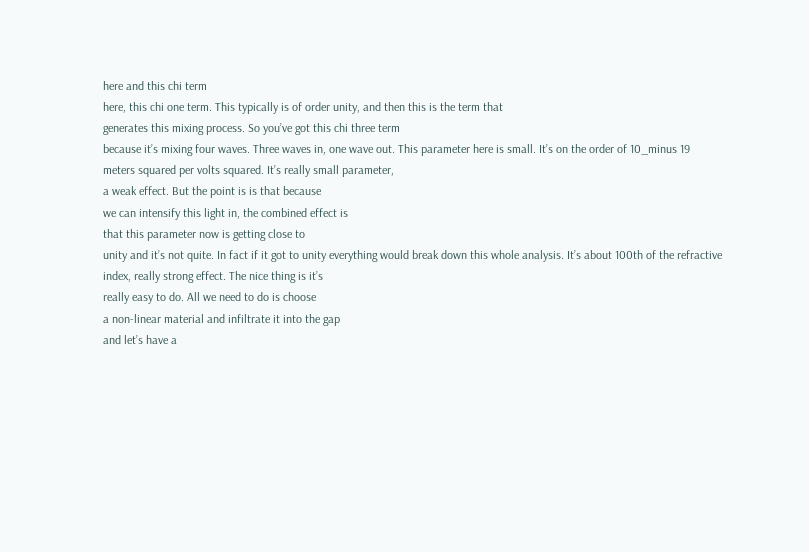here and this chi term
here, this chi one term. This typically is of order unity, and then this is the term that
generates this mixing process. So you’ve got this chi three term
because it’s mixing four waves. Three waves in, one wave out. This parameter here is small. It’s on the order of 10_minus 19
meters squared per volts squared. It’s really small parameter,
a weak effect. But the point is is that because
we can intensify this light in, the combined effect is
that this parameter now is getting close to
unity and it’s not quite. In fact if it got to unity everything would break down this whole analysis. It’s about 100th of the refractive
index, really strong effect. The nice thing is it’s
really easy to do. All we need to do is choose
a non-linear material and infiltrate it into the gap
and let’s have a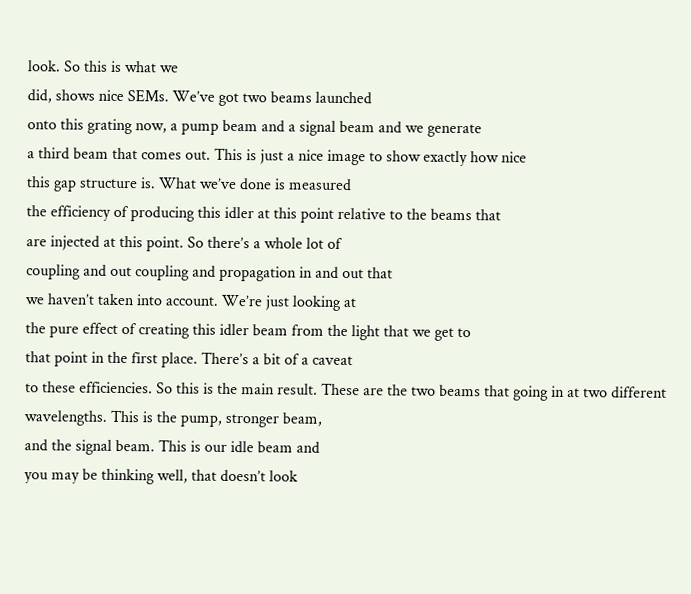look. So this is what we
did, shows nice SEMs. We’ve got two beams launched
onto this grating now, a pump beam and a signal beam and we generate
a third beam that comes out. This is just a nice image to show exactly how nice
this gap structure is. What we’ve done is measured
the efficiency of producing this idler at this point relative to the beams that
are injected at this point. So there’s a whole lot of
coupling and out coupling and propagation in and out that
we haven’t taken into account. We’re just looking at
the pure effect of creating this idler beam from the light that we get to
that point in the first place. There’s a bit of a caveat
to these efficiencies. So this is the main result. These are the two beams that going in at two different wavelengths. This is the pump, stronger beam,
and the signal beam. This is our idle beam and
you may be thinking well, that doesn’t look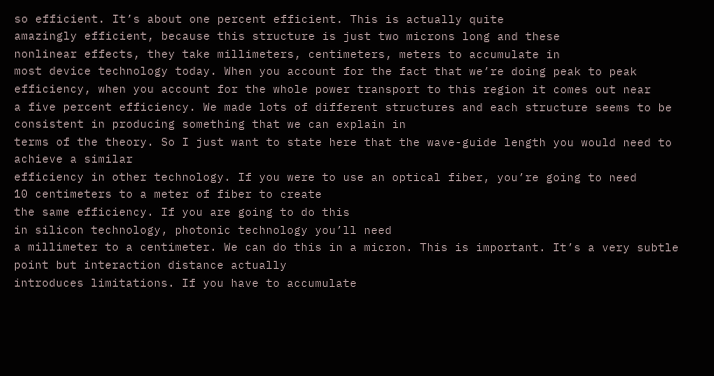so efficient. It’s about one percent efficient. This is actually quite
amazingly efficient, because this structure is just two microns long and these
nonlinear effects, they take millimeters, centimeters, meters to accumulate in
most device technology today. When you account for the fact that we’re doing peak to peak efficiency, when you account for the whole power transport to this region it comes out near
a five percent efficiency. We made lots of different structures and each structure seems to be consistent in producing something that we can explain in
terms of the theory. So I just want to state here that the wave-guide length you would need to achieve a similar
efficiency in other technology. If you were to use an optical fiber, you’re going to need
10 centimeters to a meter of fiber to create
the same efficiency. If you are going to do this
in silicon technology, photonic technology you’ll need
a millimeter to a centimeter. We can do this in a micron. This is important. It’s a very subtle point but interaction distance actually
introduces limitations. If you have to accumulate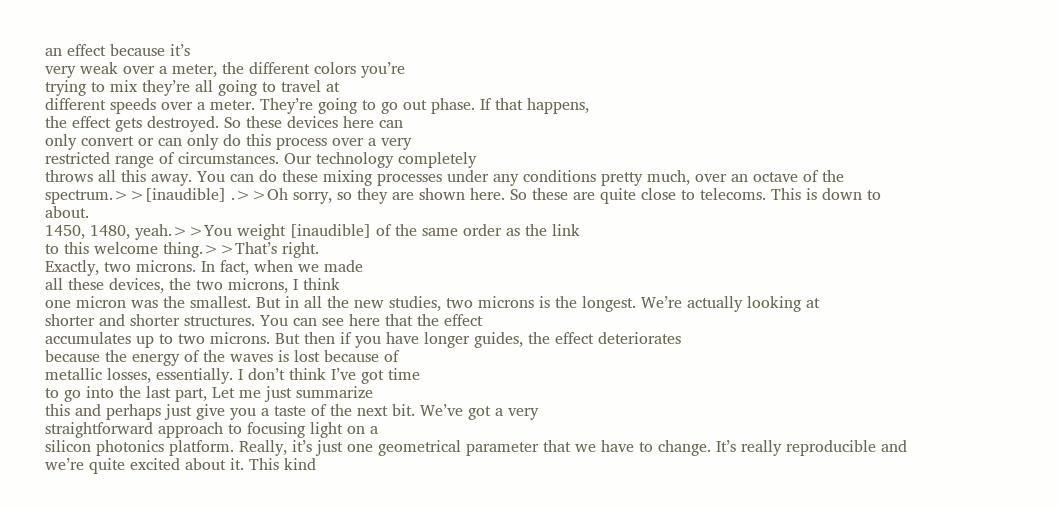an effect because it’s
very weak over a meter, the different colors you’re
trying to mix they’re all going to travel at
different speeds over a meter. They’re going to go out phase. If that happens,
the effect gets destroyed. So these devices here can
only convert or can only do this process over a very
restricted range of circumstances. Our technology completely
throws all this away. You can do these mixing processes under any conditions pretty much, over an octave of the spectrum.>>[inaudible] .>>Oh sorry, so they are shown here. So these are quite close to telecoms. This is down to about.
1450, 1480, yeah.>>You weight [inaudible] of the same order as the link
to this welcome thing.>>That’s right.
Exactly, two microns. In fact, when we made
all these devices, the two microns, I think
one micron was the smallest. But in all the new studies, two microns is the longest. We’re actually looking at
shorter and shorter structures. You can see here that the effect
accumulates up to two microns. But then if you have longer guides, the effect deteriorates
because the energy of the waves is lost because of
metallic losses, essentially. I don’t think I’ve got time
to go into the last part, Let me just summarize
this and perhaps just give you a taste of the next bit. We’ve got a very
straightforward approach to focusing light on a
silicon photonics platform. Really, it’s just one geometrical parameter that we have to change. It’s really reproducible and
we’re quite excited about it. This kind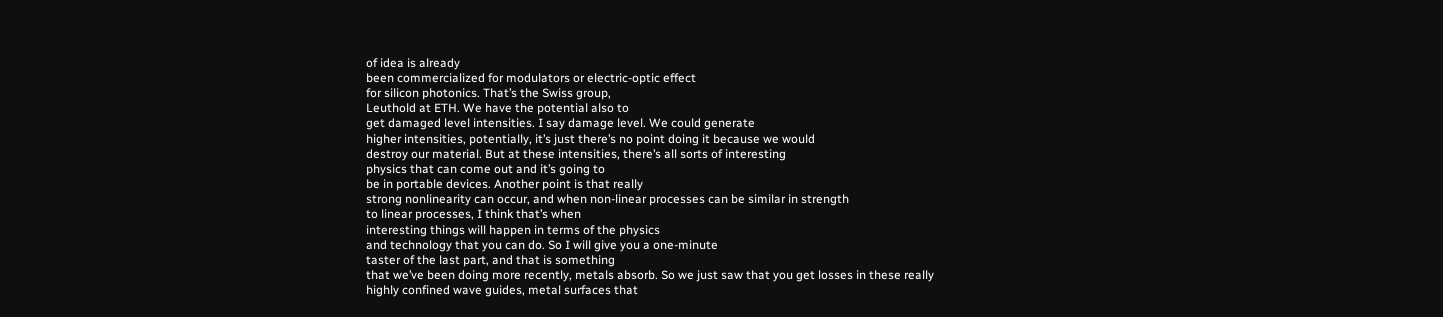of idea is already
been commercialized for modulators or electric-optic effect
for silicon photonics. That’s the Swiss group,
Leuthold at ETH. We have the potential also to
get damaged level intensities. I say damage level. We could generate
higher intensities, potentially, it’s just there’s no point doing it because we would
destroy our material. But at these intensities, there’s all sorts of interesting
physics that can come out and it’s going to
be in portable devices. Another point is that really
strong nonlinearity can occur, and when non-linear processes can be similar in strength
to linear processes, I think that’s when
interesting things will happen in terms of the physics
and technology that you can do. So I will give you a one-minute
taster of the last part, and that is something
that we’ve been doing more recently, metals absorb. So we just saw that you get losses in these really
highly confined wave guides, metal surfaces that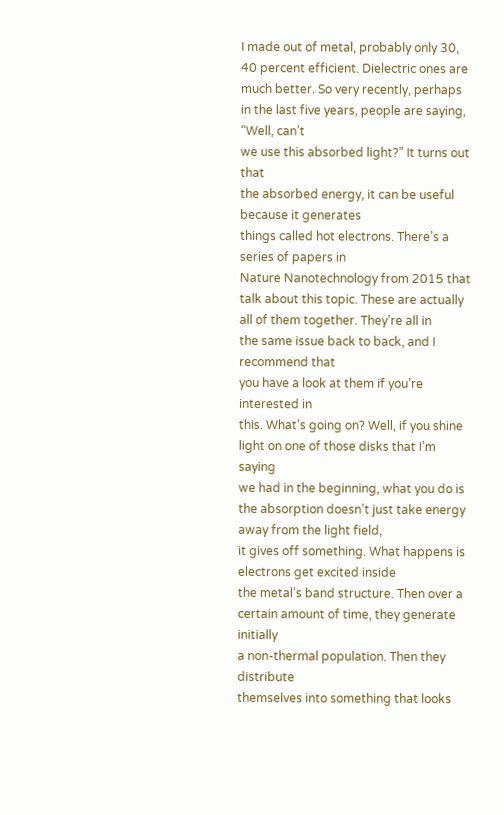I made out of metal, probably only 30,
40 percent efficient. Dielectric ones are much better. So very recently, perhaps
in the last five years, people are saying, “Well, can’t
we use this absorbed light?” It turns out that
the absorbed energy, it can be useful because it generates
things called hot electrons. There’s a series of papers in
Nature Nanotechnology from 2015 that talk about this topic. These are actually
all of them together. They’re all in
the same issue back to back, and I recommend that
you have a look at them if you’re interested in
this. What’s going on? Well, if you shine light on one of those disks that I’m saying
we had in the beginning, what you do is the absorption doesn’t just take energy away from the light field,
it gives off something. What happens is electrons get excited inside
the metal’s band structure. Then over a certain amount of time, they generate initially
a non-thermal population. Then they distribute
themselves into something that looks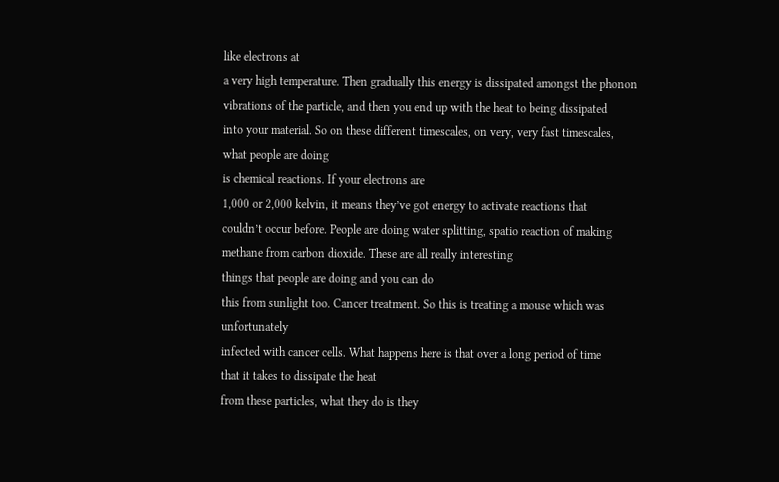like electrons at
a very high temperature. Then gradually this energy is dissipated amongst the phonon
vibrations of the particle, and then you end up with the heat to being dissipated
into your material. So on these different timescales, on very, very fast timescales, what people are doing
is chemical reactions. If your electrons are
1,000 or 2,000 kelvin, it means they’ve got energy to activate reactions that
couldn’t occur before. People are doing water splitting, spatio reaction of making
methane from carbon dioxide. These are all really interesting
things that people are doing and you can do
this from sunlight too. Cancer treatment. So this is treating a mouse which was unfortunately
infected with cancer cells. What happens here is that over a long period of time
that it takes to dissipate the heat
from these particles, what they do is they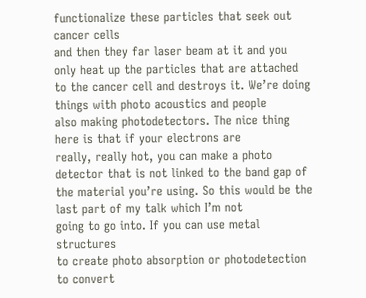functionalize these particles that seek out cancer cells
and then they far laser beam at it and you only heat up the particles that are attached to the cancer cell and destroys it. We’re doing things with photo acoustics and people
also making photodetectors. The nice thing here is that if your electrons are
really, really hot, you can make a photo
detector that is not linked to the band gap of
the material you’re using. So this would be the last part of my talk which I’m not
going to go into. If you can use metal structures
to create photo absorption or photodetection to convert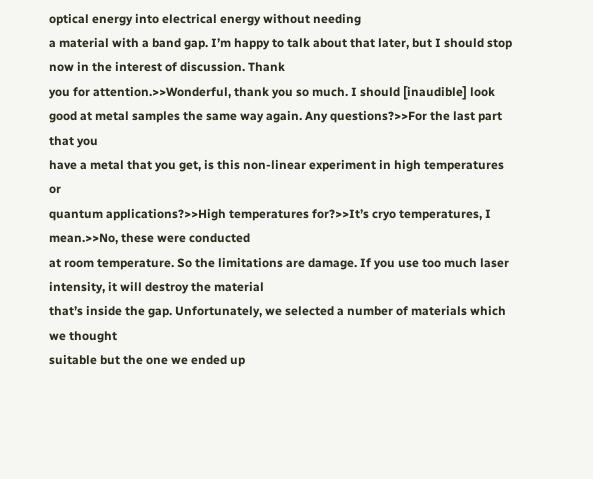optical energy into electrical energy without needing
a material with a band gap. I’m happy to talk about that later, but I should stop now in the interest of discussion. Thank
you for attention.>>Wonderful, thank you so much. I should [inaudible] look
good at metal samples the same way again. Any questions?>>For the last part that you
have a metal that you get, is this non-linear experiment in high temperatures or
quantum applications?>>High temperatures for?>>It’s cryo temperatures, I mean.>>No, these were conducted
at room temperature. So the limitations are damage. If you use too much laser intensity, it will destroy the material
that’s inside the gap. Unfortunately, we selected a number of materials which we thought
suitable but the one we ended up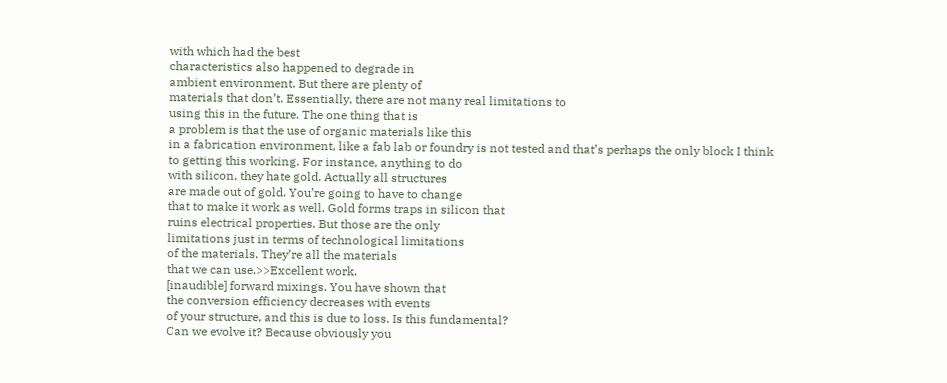with which had the best
characteristics also happened to degrade in
ambient environment. But there are plenty of
materials that don’t. Essentially, there are not many real limitations to
using this in the future. The one thing that is
a problem is that the use of organic materials like this
in a fabrication environment, like a fab lab or foundry is not tested and that’s perhaps the only block I think
to getting this working. For instance, anything to do
with silicon, they hate gold. Actually all structures
are made out of gold. You’re going to have to change
that to make it work as well. Gold forms traps in silicon that
ruins electrical properties. But those are the only
limitations just in terms of technological limitations
of the materials. They’re all the materials
that we can use.>>Excellent work.
[inaudible] forward mixings. You have shown that
the conversion efficiency decreases with events
of your structure, and this is due to loss. Is this fundamental?
Can we evolve it? Because obviously you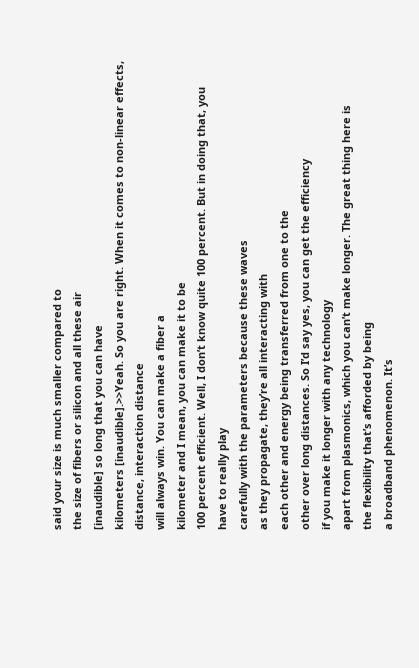said your size is much smaller compared to
the size of fibers or silicon and all these air
[inaudible] so long that you can have
kilometers [inaudible].>>Yeah. So you are right. When it comes to non-linear effects, distance, interaction distance
will always win. You can make a fiber a
kilometer and I mean, you can make it to be
100 percent efficient. Well, I don’t know quite 100 percent. But in doing that, you have to really play
carefully with the parameters because these waves
as they propagate, they’re all interacting with
each other and energy being transferred from one to the
other over long distances. So I’d say yes, you can get the efficiency
if you make it longer with any technology
apart from plasmonics, which you can’t make longer. The great thing here is
the flexibility that’s afforded by being
a broadband phenomenon. It’s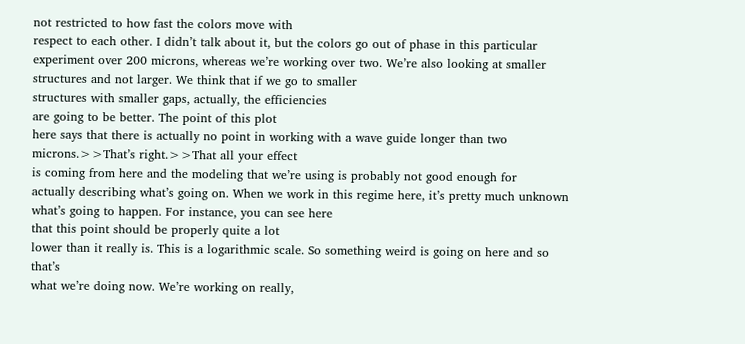not restricted to how fast the colors move with
respect to each other. I didn’t talk about it, but the colors go out of phase in this particular
experiment over 200 microns, whereas we’re working over two. We’re also looking at smaller
structures and not larger. We think that if we go to smaller
structures with smaller gaps, actually, the efficiencies
are going to be better. The point of this plot
here says that there is actually no point in working with a wave guide longer than two microns.>>That’s right.>>That all your effect
is coming from here and the modeling that we’re using is probably not good enough for
actually describing what’s going on. When we work in this regime here, it’s pretty much unknown
what’s going to happen. For instance, you can see here
that this point should be properly quite a lot
lower than it really is. This is a logarithmic scale. So something weird is going on here and so that’s
what we’re doing now. We’re working on really,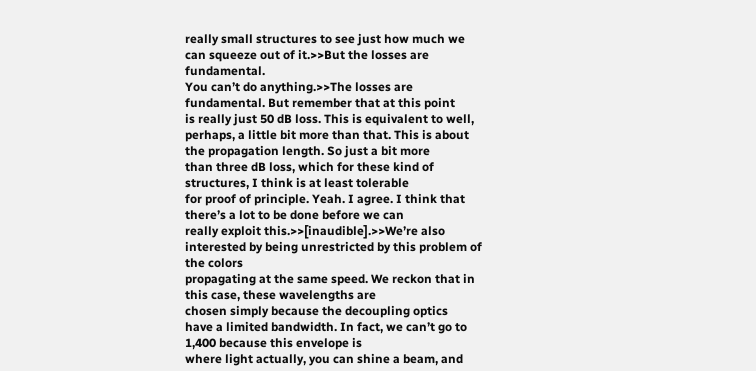really small structures to see just how much we
can squeeze out of it.>>But the losses are fundamental.
You can’t do anything.>>The losses are fundamental. But remember that at this point
is really just 50 dB loss. This is equivalent to well, perhaps, a little bit more than that. This is about the propagation length. So just a bit more
than three dB loss, which for these kind of structures, I think is at least tolerable
for proof of principle. Yeah. I agree. I think that there’s a lot to be done before we can
really exploit this.>>[inaudible].>>We’re also interested by being unrestricted by this problem of the colors
propagating at the same speed. We reckon that in this case, these wavelengths are
chosen simply because the decoupling optics
have a limited bandwidth. In fact, we can’t go to 1,400 because this envelope is
where light actually, you can shine a beam, and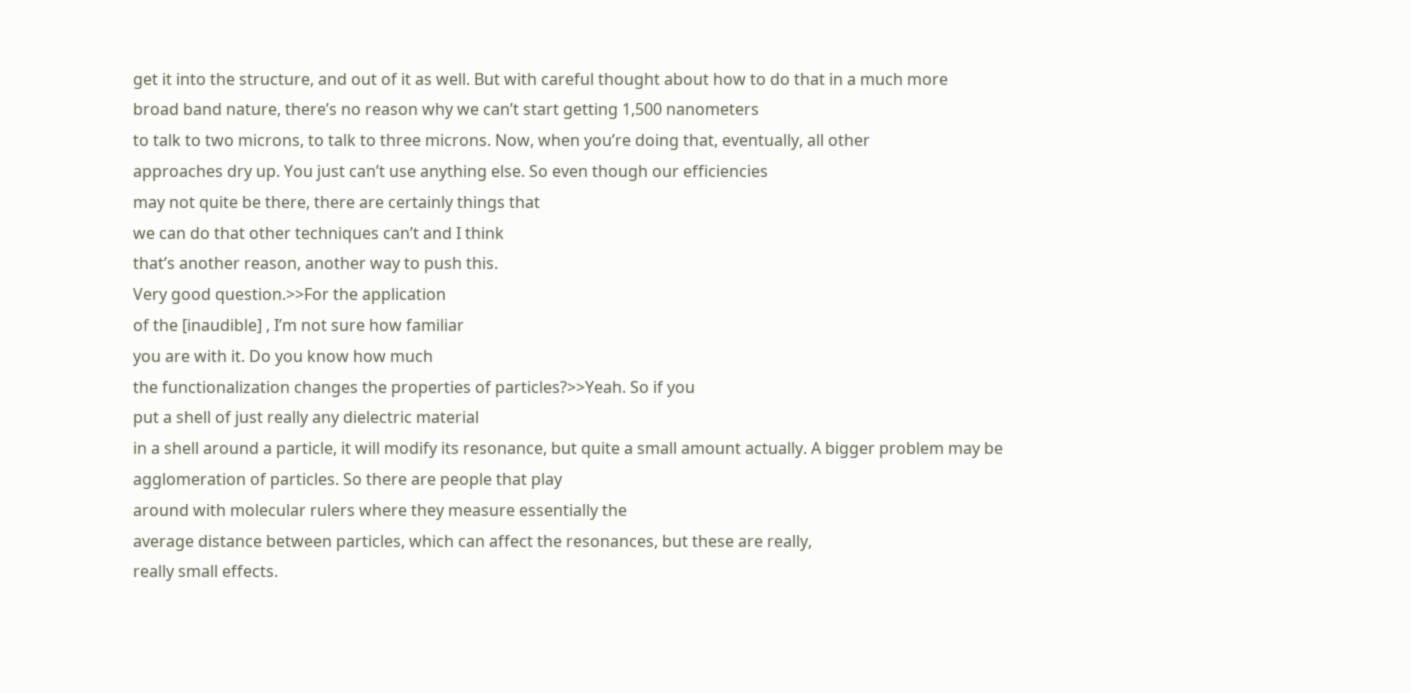get it into the structure, and out of it as well. But with careful thought about how to do that in a much more
broad band nature, there’s no reason why we can’t start getting 1,500 nanometers
to talk to two microns, to talk to three microns. Now, when you’re doing that, eventually, all other
approaches dry up. You just can’t use anything else. So even though our efficiencies
may not quite be there, there are certainly things that
we can do that other techniques can’t and I think
that’s another reason, another way to push this.
Very good question.>>For the application
of the [inaudible] , I’m not sure how familiar
you are with it. Do you know how much
the functionalization changes the properties of particles?>>Yeah. So if you
put a shell of just really any dielectric material
in a shell around a particle, it will modify its resonance, but quite a small amount actually. A bigger problem may be
agglomeration of particles. So there are people that play
around with molecular rulers where they measure essentially the
average distance between particles, which can affect the resonances, but these are really,
really small effects.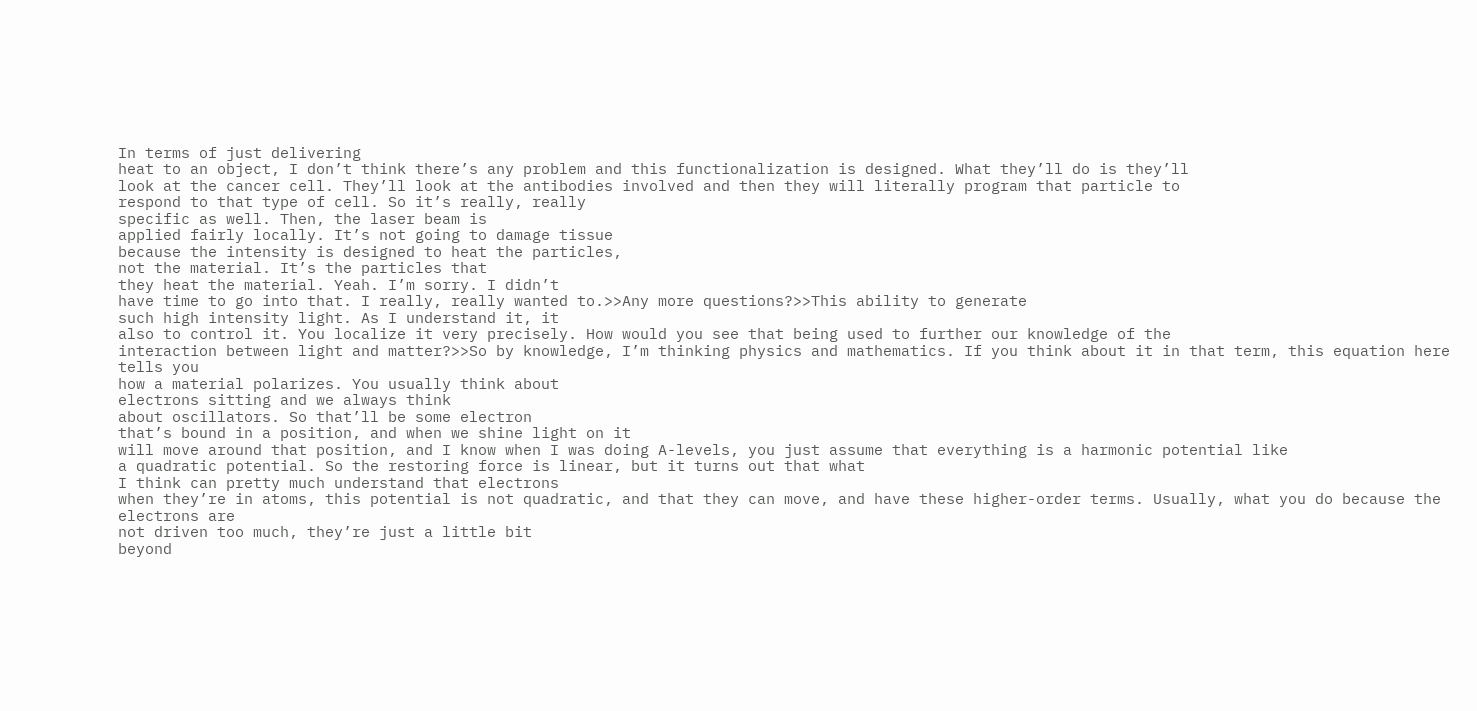In terms of just delivering
heat to an object, I don’t think there’s any problem and this functionalization is designed. What they’ll do is they’ll
look at the cancer cell. They’ll look at the antibodies involved and then they will literally program that particle to
respond to that type of cell. So it’s really, really
specific as well. Then, the laser beam is
applied fairly locally. It’s not going to damage tissue
because the intensity is designed to heat the particles,
not the material. It’s the particles that
they heat the material. Yeah. I’m sorry. I didn’t
have time to go into that. I really, really wanted to.>>Any more questions?>>This ability to generate
such high intensity light. As I understand it, it
also to control it. You localize it very precisely. How would you see that being used to further our knowledge of the
interaction between light and matter?>>So by knowledge, I’m thinking physics and mathematics. If you think about it in that term, this equation here tells you
how a material polarizes. You usually think about
electrons sitting and we always think
about oscillators. So that’ll be some electron
that’s bound in a position, and when we shine light on it
will move around that position, and I know when I was doing A-levels, you just assume that everything is a harmonic potential like
a quadratic potential. So the restoring force is linear, but it turns out that what
I think can pretty much understand that electrons
when they’re in atoms, this potential is not quadratic, and that they can move, and have these higher-order terms. Usually, what you do because the electrons are
not driven too much, they’re just a little bit
beyond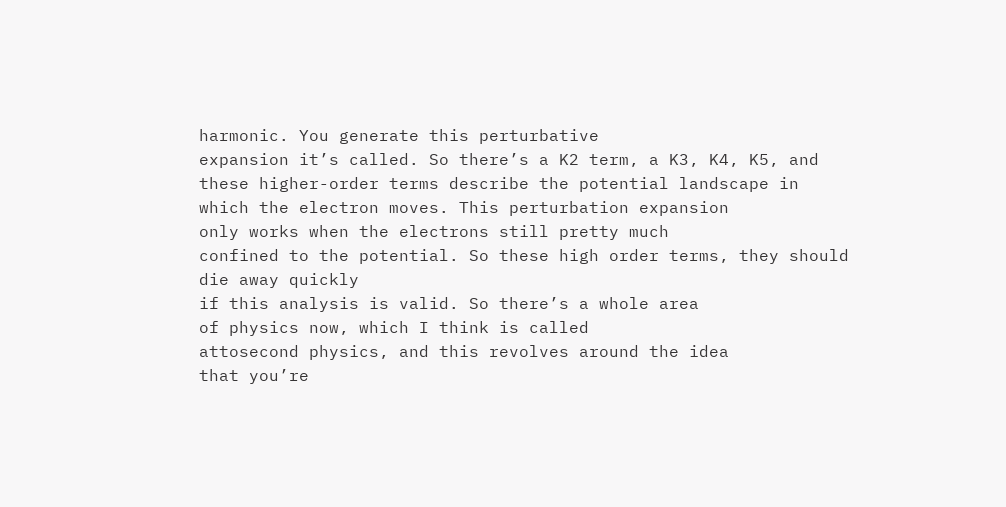harmonic. You generate this perturbative
expansion it’s called. So there’s a K2 term, a K3, K4, K5, and these higher-order terms describe the potential landscape in
which the electron moves. This perturbation expansion
only works when the electrons still pretty much
confined to the potential. So these high order terms, they should die away quickly
if this analysis is valid. So there’s a whole area
of physics now, which I think is called
attosecond physics, and this revolves around the idea
that you’re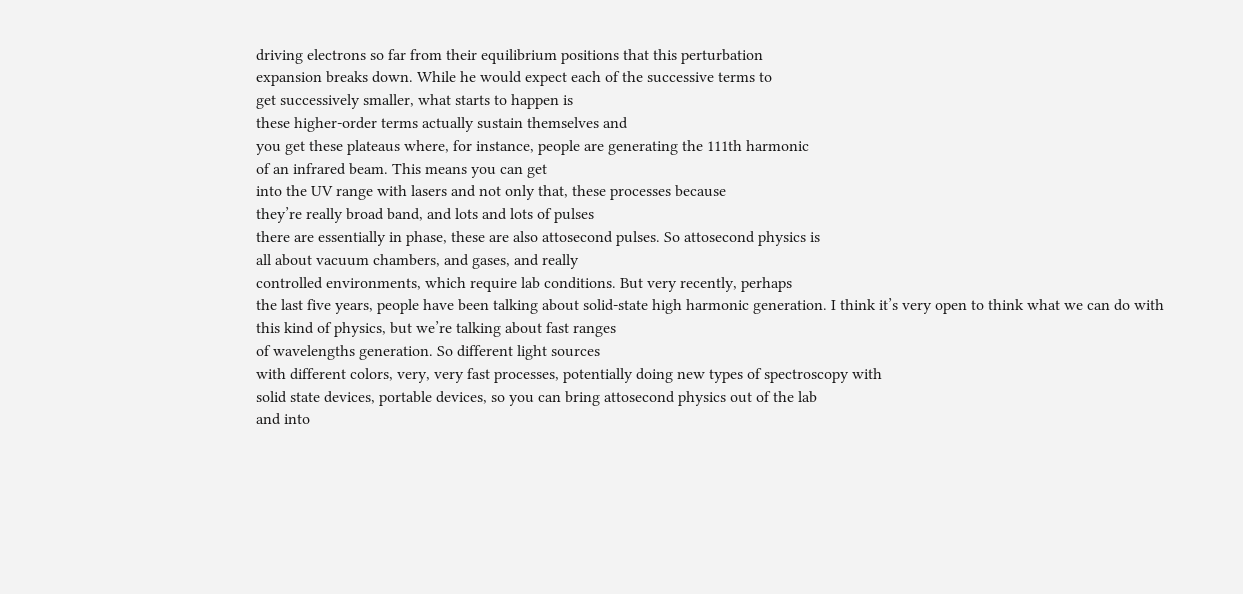driving electrons so far from their equilibrium positions that this perturbation
expansion breaks down. While he would expect each of the successive terms to
get successively smaller, what starts to happen is
these higher-order terms actually sustain themselves and
you get these plateaus where, for instance, people are generating the 111th harmonic
of an infrared beam. This means you can get
into the UV range with lasers and not only that, these processes because
they’re really broad band, and lots and lots of pulses
there are essentially in phase, these are also attosecond pulses. So attosecond physics is
all about vacuum chambers, and gases, and really
controlled environments, which require lab conditions. But very recently, perhaps
the last five years, people have been talking about solid-state high harmonic generation. I think it’s very open to think what we can do with
this kind of physics, but we’re talking about fast ranges
of wavelengths generation. So different light sources
with different colors, very, very fast processes, potentially doing new types of spectroscopy with
solid state devices, portable devices, so you can bring attosecond physics out of the lab
and into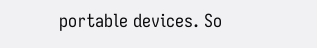portable devices. So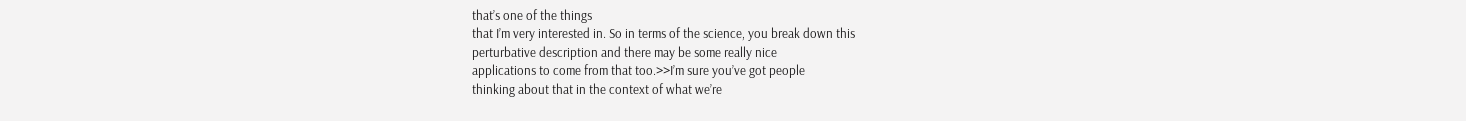that’s one of the things
that I’m very interested in. So in terms of the science, you break down this
perturbative description and there may be some really nice
applications to come from that too.>>I’m sure you’ve got people
thinking about that in the context of what we’re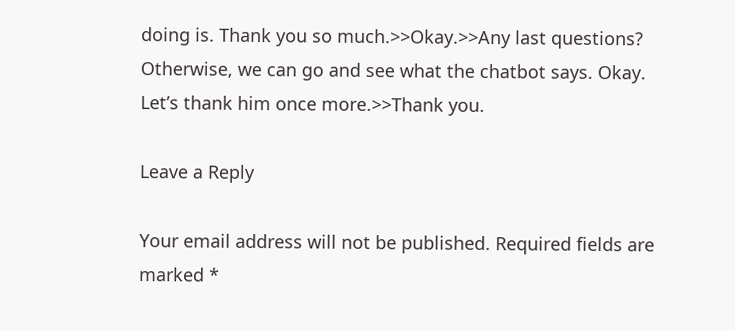doing is. Thank you so much.>>Okay.>>Any last questions? Otherwise, we can go and see what the chatbot says. Okay. Let’s thank him once more.>>Thank you.

Leave a Reply

Your email address will not be published. Required fields are marked *